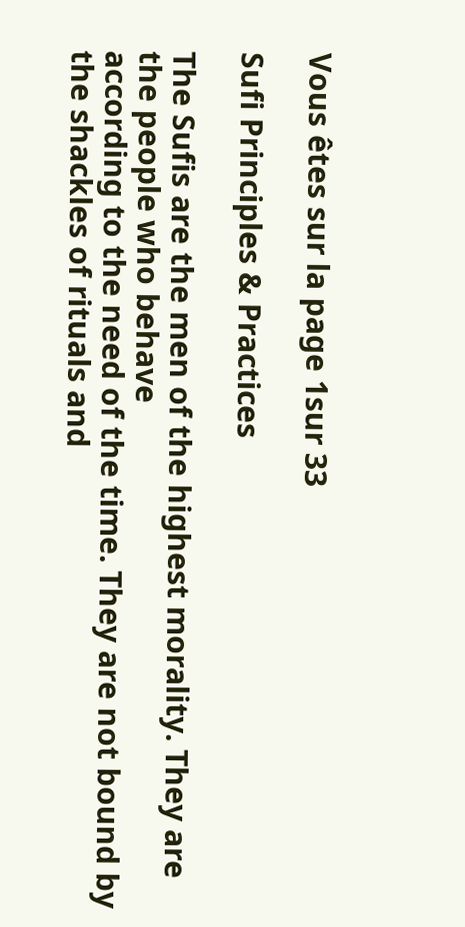Vous êtes sur la page 1sur 33

Sufi Principles & Practices

The Sufis are the men of the highest morality. They are the people who behave
according to the need of the time. They are not bound by the shackles of rituals and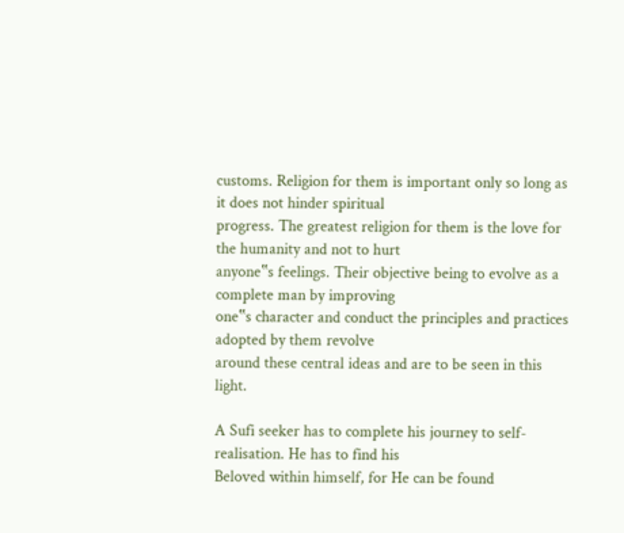customs. Religion for them is important only so long as it does not hinder spiritual
progress. The greatest religion for them is the love for the humanity and not to hurt
anyone‟s feelings. Their objective being to evolve as a complete man by improving
one‟s character and conduct the principles and practices adopted by them revolve
around these central ideas and are to be seen in this light.

A Sufi seeker has to complete his journey to self-realisation. He has to find his
Beloved within himself, for He can be found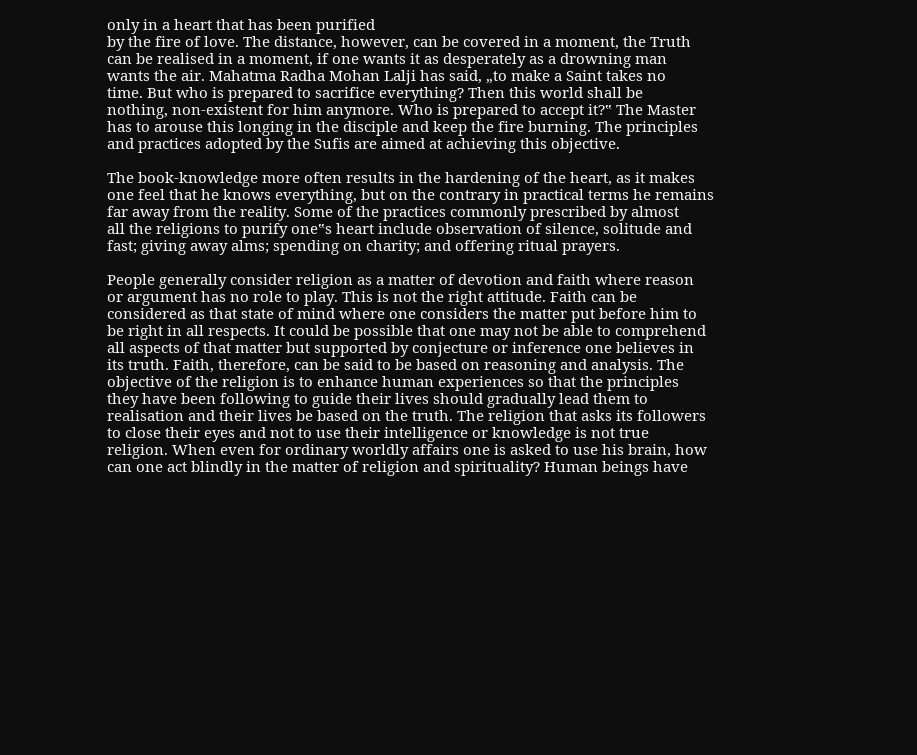only in a heart that has been purified
by the fire of love. The distance, however, can be covered in a moment, the Truth
can be realised in a moment, if one wants it as desperately as a drowning man
wants the air. Mahatma Radha Mohan Lalji has said, „to make a Saint takes no
time. But who is prepared to sacrifice everything? Then this world shall be
nothing, non-existent for him anymore. Who is prepared to accept it?‟ The Master
has to arouse this longing in the disciple and keep the fire burning. The principles
and practices adopted by the Sufis are aimed at achieving this objective.

The book-knowledge more often results in the hardening of the heart, as it makes
one feel that he knows everything, but on the contrary in practical terms he remains
far away from the reality. Some of the practices commonly prescribed by almost
all the religions to purify one‟s heart include observation of silence, solitude and
fast; giving away alms; spending on charity; and offering ritual prayers.

People generally consider religion as a matter of devotion and faith where reason
or argument has no role to play. This is not the right attitude. Faith can be
considered as that state of mind where one considers the matter put before him to
be right in all respects. It could be possible that one may not be able to comprehend
all aspects of that matter but supported by conjecture or inference one believes in
its truth. Faith, therefore, can be said to be based on reasoning and analysis. The
objective of the religion is to enhance human experiences so that the principles
they have been following to guide their lives should gradually lead them to
realisation and their lives be based on the truth. The religion that asks its followers
to close their eyes and not to use their intelligence or knowledge is not true
religion. When even for ordinary worldly affairs one is asked to use his brain, how
can one act blindly in the matter of religion and spirituality? Human beings have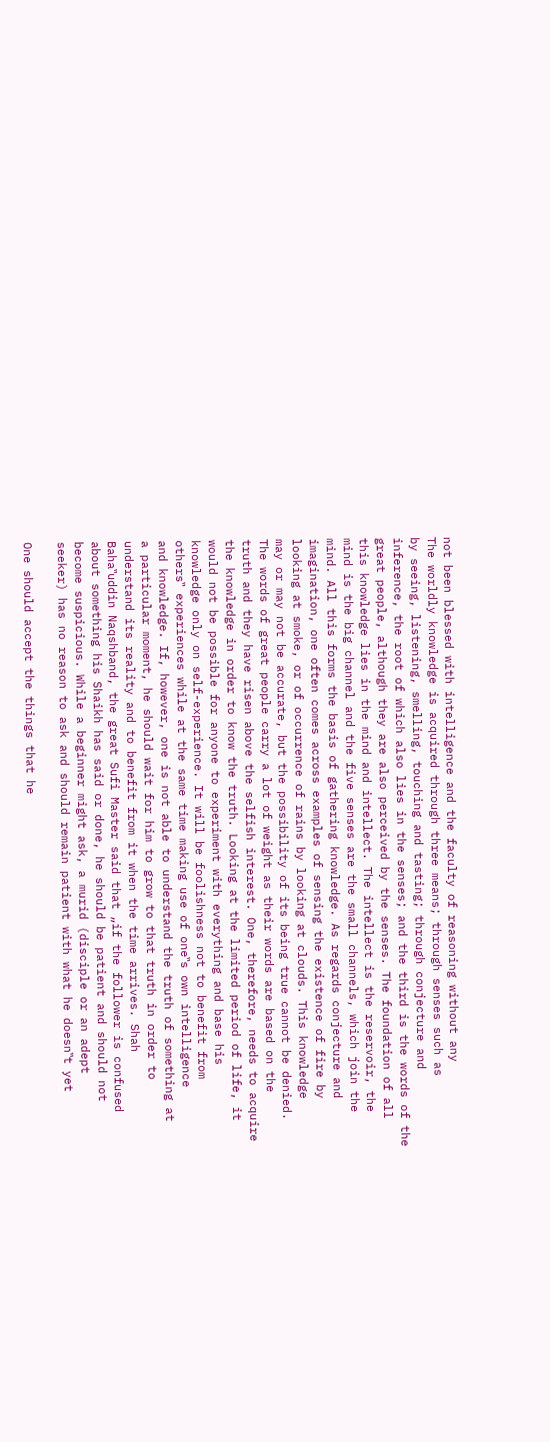not been blessed with intelligence and the faculty of reasoning without any
The worldly knowledge is acquired through three means; through senses such as
by seeing, listening, smelling, touching and tasting; through conjecture and
inference, the root of which also lies in the senses; and the third is the words of the
great people, although they are also perceived by the senses. The foundation of all
this knowledge lies in the mind and intellect. The intellect is the reservoir, the
mind is the big channel and the five senses are the small channels, which join the
mind. All this forms the basis of gathering knowledge. As regards conjecture and
imagination, one often comes across examples of sensing the existence of fire by
looking at smoke, or of occurrence of rains by looking at clouds. This knowledge
may or may not be accurate, but the possibility of its being true cannot be denied.
The words of great people carry a lot of weight as their words are based on the
truth and they have risen above the selfish interest. One, therefore, needs to acquire
the knowledge in order to know the truth. Looking at the limited period of life, it
would not be possible for anyone to experiment with everything and base his
knowledge only on self-experience. It will be foolishness not to benefit from
others‟ experiences while at the same time making use of one‟s own intelligence
and knowledge. If, however, one is not able to understand the truth of something at
a particular moment, he should wait for him to grow to that truth in order to
understand its reality and to benefit from it when the time arrives. Shah
Baha‟uddin Naqshband, the great Sufi Master said that „if the follower is confused
about something his Shaikh has said or done, he should be patient and should not
become suspicious. While a beginner might ask, a murid (disciple or an adept
seeker) has no reason to ask and should remain patient with what he doesn‟t yet

One should accept the things that he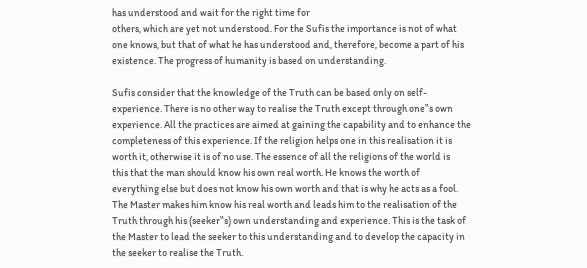has understood and wait for the right time for
others, which are yet not understood. For the Sufis the importance is not of what
one knows, but that of what he has understood and, therefore, become a part of his
existence. The progress of humanity is based on understanding.

Sufis consider that the knowledge of the Truth can be based only on self-
experience. There is no other way to realise the Truth except through one‟s own
experience. All the practices are aimed at gaining the capability and to enhance the
completeness of this experience. If the religion helps one in this realisation it is
worth it, otherwise it is of no use. The essence of all the religions of the world is
this that the man should know his own real worth. He knows the worth of
everything else but does not know his own worth and that is why he acts as a fool.
The Master makes him know his real worth and leads him to the realisation of the
Truth through his (seeker‟s) own understanding and experience. This is the task of
the Master to lead the seeker to this understanding and to develop the capacity in
the seeker to realise the Truth.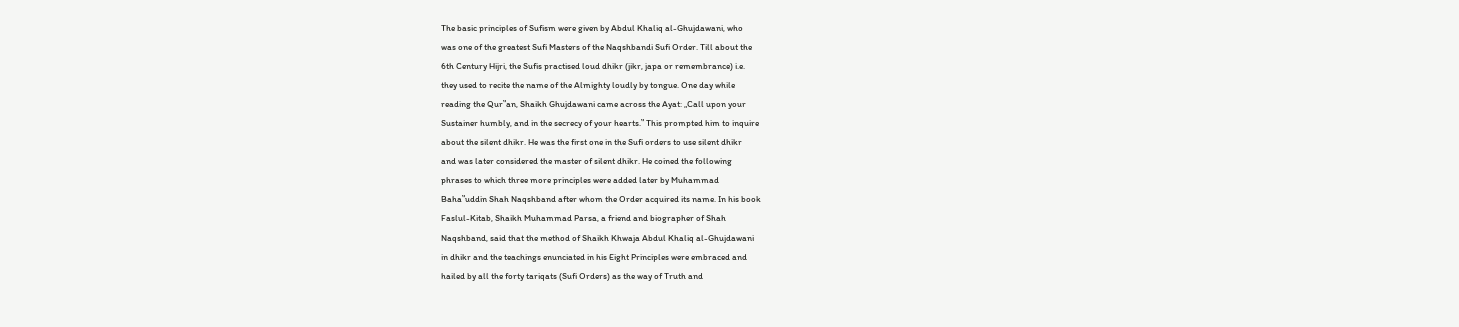The basic principles of Sufism were given by Abdul Khaliq al-Ghujdawani, who
was one of the greatest Sufi Masters of the Naqshbandi Sufi Order. Till about the
6th Century Hijri, the Sufis practised loud dhikr (jikr, japa or remembrance) i.e.
they used to recite the name of the Almighty loudly by tongue. One day while
reading the Qur‟an, Shaikh Ghujdawani came across the Ayat: „Call upon your
Sustainer humbly, and in the secrecy of your hearts.‟ This prompted him to inquire
about the silent dhikr. He was the first one in the Sufi orders to use silent dhikr
and was later considered the master of silent dhikr. He coined the following
phrases to which three more principles were added later by Muhammad
Baha‟uddin Shah Naqshband after whom the Order acquired its name. In his book
Faslul-Kitab, Shaikh Muhammad Parsa, a friend and biographer of Shah
Naqshband, said that the method of Shaikh Khwaja Abdul Khaliq al-Ghujdawani
in dhikr and the teachings enunciated in his Eight Principles were embraced and
hailed by all the forty tariqats (Sufi Orders) as the way of Truth and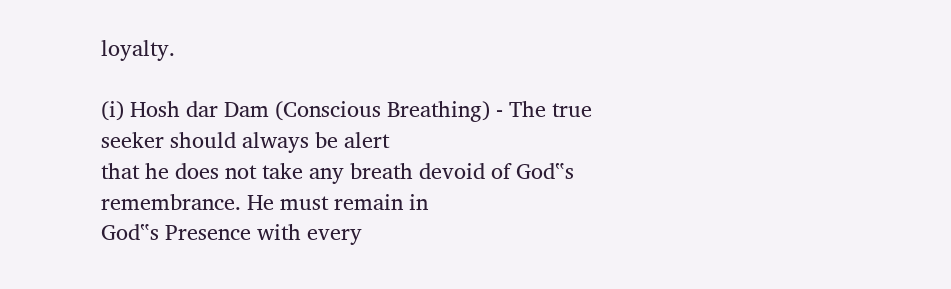loyalty.

(i) Hosh dar Dam (Conscious Breathing) - The true seeker should always be alert
that he does not take any breath devoid of God‟s remembrance. He must remain in
God‟s Presence with every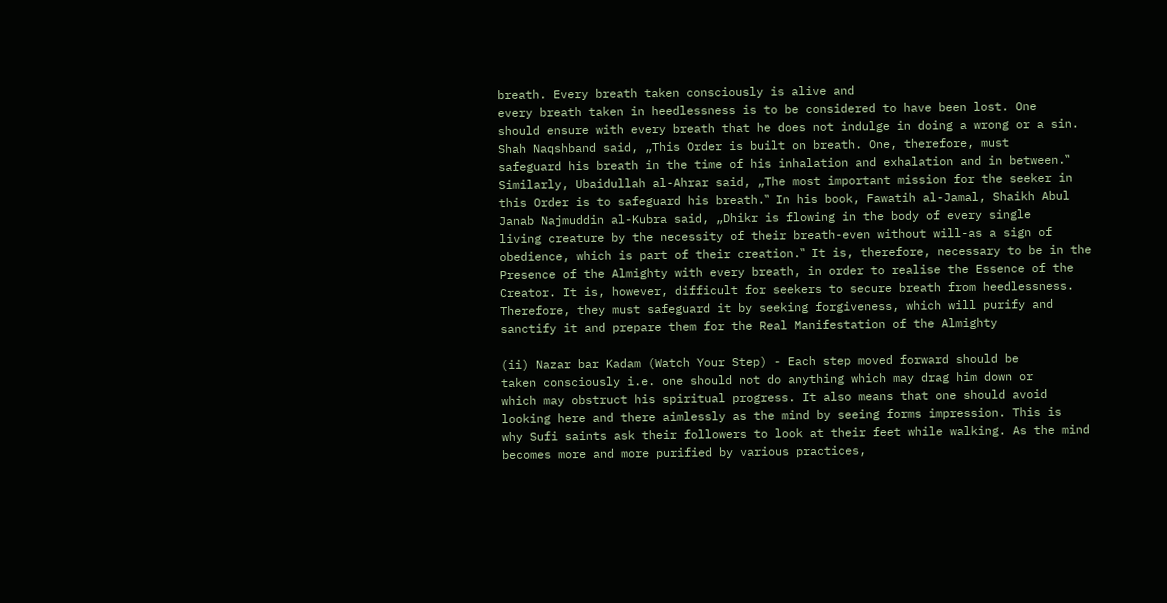breath. Every breath taken consciously is alive and
every breath taken in heedlessness is to be considered to have been lost. One
should ensure with every breath that he does not indulge in doing a wrong or a sin.
Shah Naqshband said, „This Order is built on breath. One, therefore, must
safeguard his breath in the time of his inhalation and exhalation and in between.‟
Similarly, Ubaidullah al-Ahrar said, „The most important mission for the seeker in
this Order is to safeguard his breath.‟ In his book, Fawatih al-Jamal, Shaikh Abul
Janab Najmuddin al-Kubra said, „Dhikr is flowing in the body of every single
living creature by the necessity of their breath-even without will-as a sign of
obedience, which is part of their creation.‟ It is, therefore, necessary to be in the
Presence of the Almighty with every breath, in order to realise the Essence of the
Creator. It is, however, difficult for seekers to secure breath from heedlessness.
Therefore, they must safeguard it by seeking forgiveness, which will purify and
sanctify it and prepare them for the Real Manifestation of the Almighty

(ii) Nazar bar Kadam (Watch Your Step) - Each step moved forward should be
taken consciously i.e. one should not do anything which may drag him down or
which may obstruct his spiritual progress. It also means that one should avoid
looking here and there aimlessly as the mind by seeing forms impression. This is
why Sufi saints ask their followers to look at their feet while walking. As the mind
becomes more and more purified by various practices,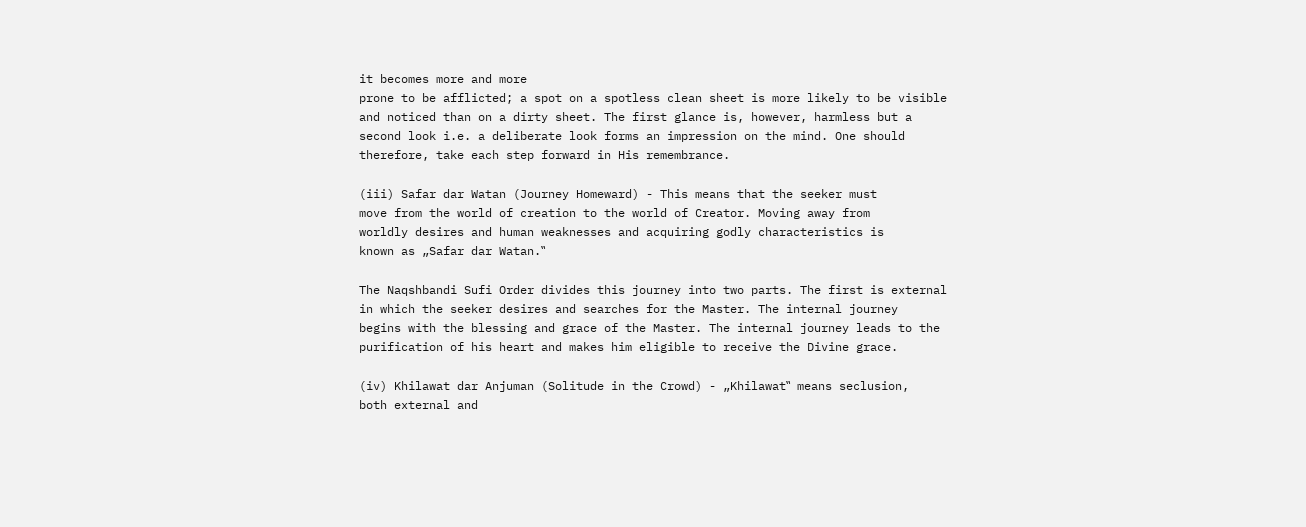it becomes more and more
prone to be afflicted; a spot on a spotless clean sheet is more likely to be visible
and noticed than on a dirty sheet. The first glance is, however, harmless but a
second look i.e. a deliberate look forms an impression on the mind. One should
therefore, take each step forward in His remembrance.

(iii) Safar dar Watan (Journey Homeward) - This means that the seeker must
move from the world of creation to the world of Creator. Moving away from
worldly desires and human weaknesses and acquiring godly characteristics is
known as „Safar dar Watan.‟

The Naqshbandi Sufi Order divides this journey into two parts. The first is external
in which the seeker desires and searches for the Master. The internal journey
begins with the blessing and grace of the Master. The internal journey leads to the
purification of his heart and makes him eligible to receive the Divine grace.

(iv) Khilawat dar Anjuman (Solitude in the Crowd) - „Khilawat‟ means seclusion,
both external and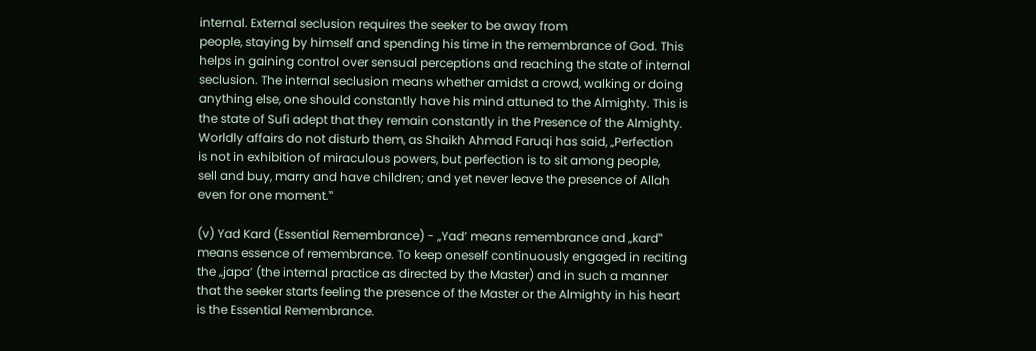internal. External seclusion requires the seeker to be away from
people, staying by himself and spending his time in the remembrance of God. This
helps in gaining control over sensual perceptions and reaching the state of internal
seclusion. The internal seclusion means whether amidst a crowd, walking or doing
anything else, one should constantly have his mind attuned to the Almighty. This is
the state of Sufi adept that they remain constantly in the Presence of the Almighty.
Worldly affairs do not disturb them, as Shaikh Ahmad Faruqi has said, „Perfection
is not in exhibition of miraculous powers, but perfection is to sit among people,
sell and buy, marry and have children; and yet never leave the presence of Allah
even for one moment.‟

(v) Yad Kard (Essential Remembrance) - „Yad’ means remembrance and „kard‟
means essence of remembrance. To keep oneself continuously engaged in reciting
the „japa’ (the internal practice as directed by the Master) and in such a manner
that the seeker starts feeling the presence of the Master or the Almighty in his heart
is the Essential Remembrance.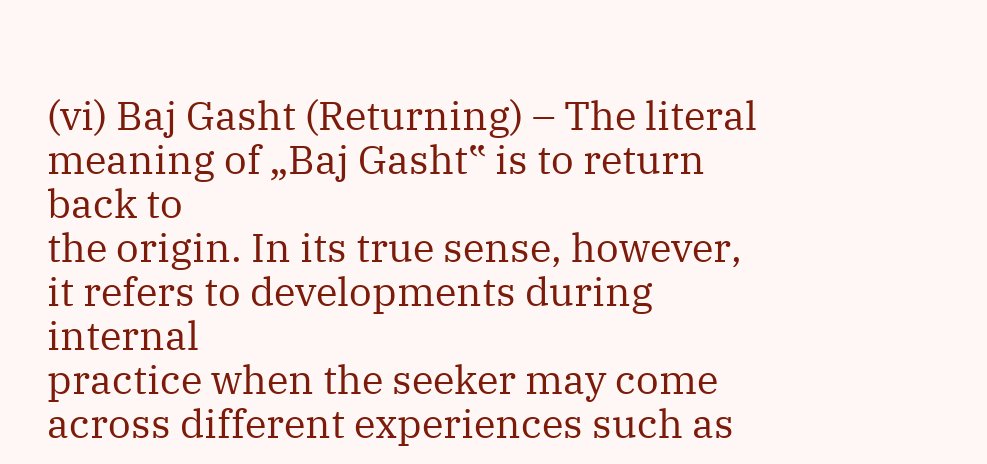(vi) Baj Gasht (Returning) – The literal meaning of „Baj Gasht‟ is to return back to
the origin. In its true sense, however, it refers to developments during internal
practice when the seeker may come across different experiences such as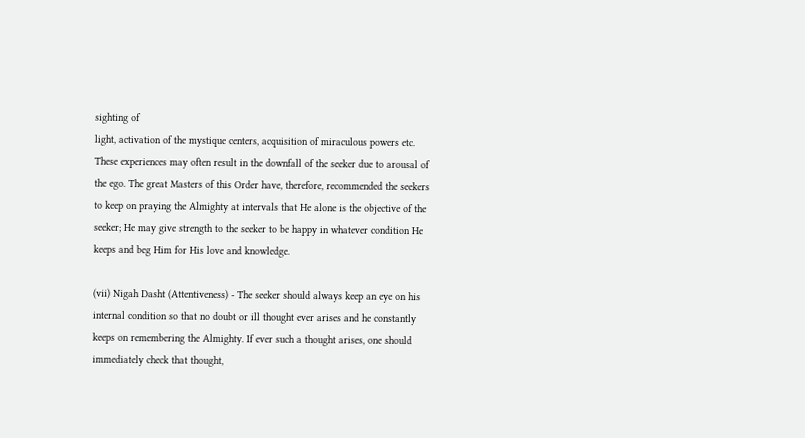sighting of
light, activation of the mystique centers, acquisition of miraculous powers etc.
These experiences may often result in the downfall of the seeker due to arousal of
the ego. The great Masters of this Order have, therefore, recommended the seekers
to keep on praying the Almighty at intervals that He alone is the objective of the
seeker; He may give strength to the seeker to be happy in whatever condition He
keeps and beg Him for His love and knowledge.

(vii) Nigah Dasht (Attentiveness) - The seeker should always keep an eye on his
internal condition so that no doubt or ill thought ever arises and he constantly
keeps on remembering the Almighty. If ever such a thought arises, one should
immediately check that thought,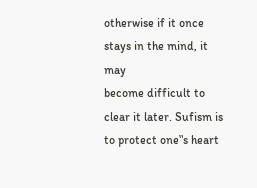otherwise if it once stays in the mind, it may
become difficult to clear it later. Sufism is to protect one‟s heart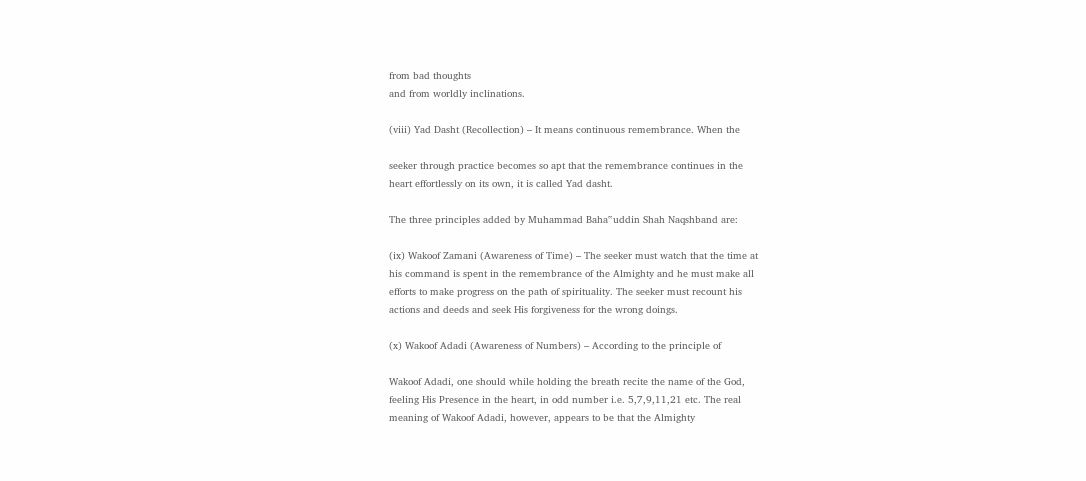from bad thoughts
and from worldly inclinations.

(viii) Yad Dasht (Recollection) – It means continuous remembrance. When the

seeker through practice becomes so apt that the remembrance continues in the
heart effortlessly on its own, it is called Yad dasht.

The three principles added by Muhammad Baha‟uddin Shah Naqshband are:

(ix) Wakoof Zamani (Awareness of Time) – The seeker must watch that the time at
his command is spent in the remembrance of the Almighty and he must make all
efforts to make progress on the path of spirituality. The seeker must recount his
actions and deeds and seek His forgiveness for the wrong doings.

(x) Wakoof Adadi (Awareness of Numbers) – According to the principle of

Wakoof Adadi, one should while holding the breath recite the name of the God,
feeling His Presence in the heart, in odd number i.e. 5,7,9,11,21 etc. The real
meaning of Wakoof Adadi, however, appears to be that the Almighty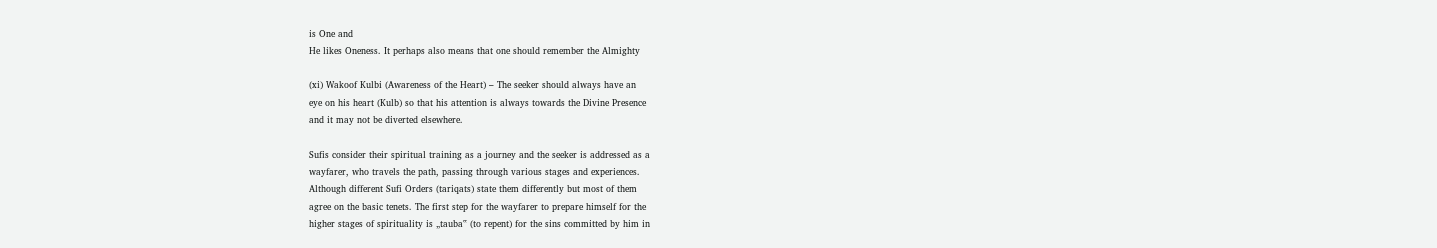is One and
He likes Oneness. It perhaps also means that one should remember the Almighty

(xi) Wakoof Kulbi (Awareness of the Heart) – The seeker should always have an
eye on his heart (Kulb) so that his attention is always towards the Divine Presence
and it may not be diverted elsewhere.

Sufis consider their spiritual training as a journey and the seeker is addressed as a
wayfarer, who travels the path, passing through various stages and experiences.
Although different Sufi Orders (tariqats) state them differently but most of them
agree on the basic tenets. The first step for the wayfarer to prepare himself for the
higher stages of spirituality is „tauba‟ (to repent) for the sins committed by him in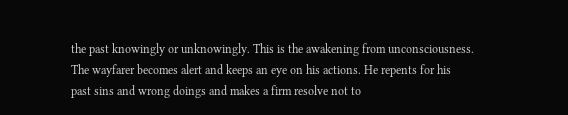the past knowingly or unknowingly. This is the awakening from unconsciousness.
The wayfarer becomes alert and keeps an eye on his actions. He repents for his
past sins and wrong doings and makes a firm resolve not to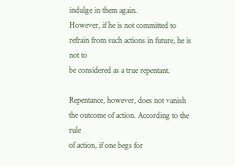indulge in them again.
However, if he is not committed to refrain from such actions in future, he is not to
be considered as a true repentant.

Repentance, however, does not vanish the outcome of action. According to the rule
of action, if one begs for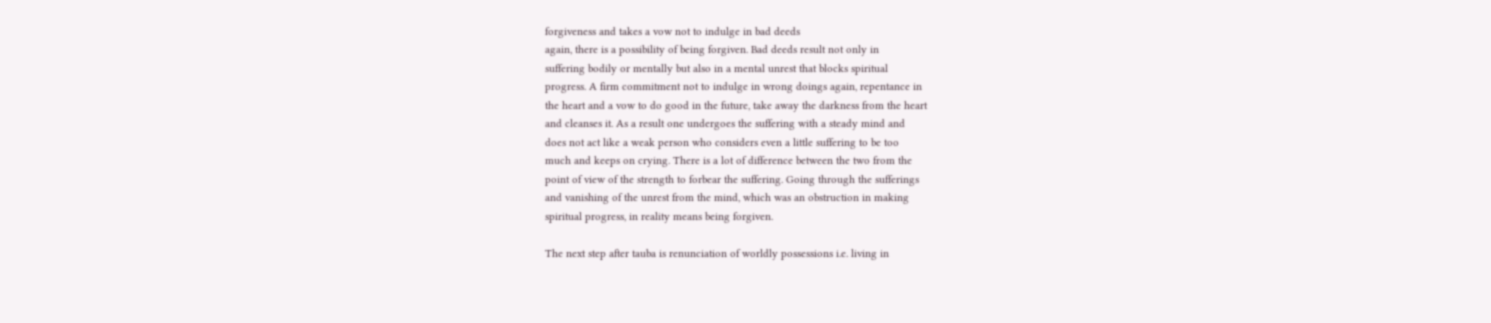forgiveness and takes a vow not to indulge in bad deeds
again, there is a possibility of being forgiven. Bad deeds result not only in
suffering bodily or mentally but also in a mental unrest that blocks spiritual
progress. A firm commitment not to indulge in wrong doings again, repentance in
the heart and a vow to do good in the future, take away the darkness from the heart
and cleanses it. As a result one undergoes the suffering with a steady mind and
does not act like a weak person who considers even a little suffering to be too
much and keeps on crying. There is a lot of difference between the two from the
point of view of the strength to forbear the suffering. Going through the sufferings
and vanishing of the unrest from the mind, which was an obstruction in making
spiritual progress, in reality means being forgiven.

The next step after tauba is renunciation of worldly possessions i.e. living in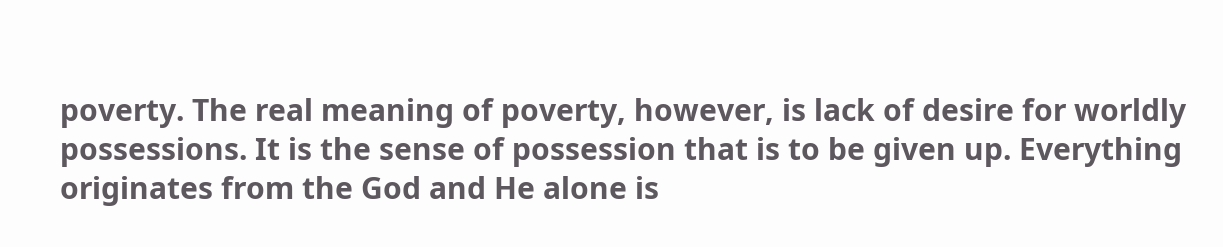poverty. The real meaning of poverty, however, is lack of desire for worldly
possessions. It is the sense of possession that is to be given up. Everything
originates from the God and He alone is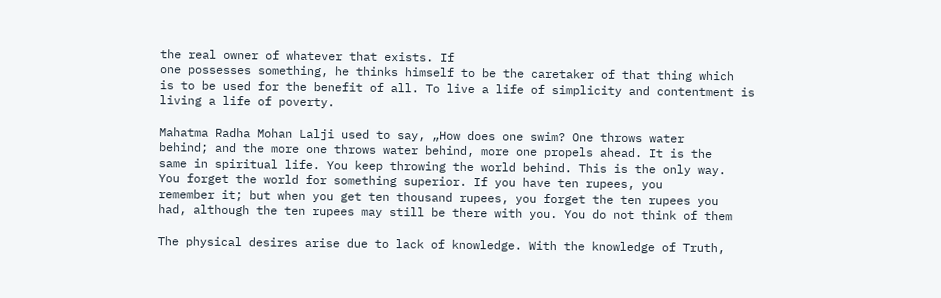the real owner of whatever that exists. If
one possesses something, he thinks himself to be the caretaker of that thing which
is to be used for the benefit of all. To live a life of simplicity and contentment is
living a life of poverty.

Mahatma Radha Mohan Lalji used to say, „How does one swim? One throws water
behind; and the more one throws water behind, more one propels ahead. It is the
same in spiritual life. You keep throwing the world behind. This is the only way.
You forget the world for something superior. If you have ten rupees, you
remember it; but when you get ten thousand rupees, you forget the ten rupees you
had, although the ten rupees may still be there with you. You do not think of them

The physical desires arise due to lack of knowledge. With the knowledge of Truth,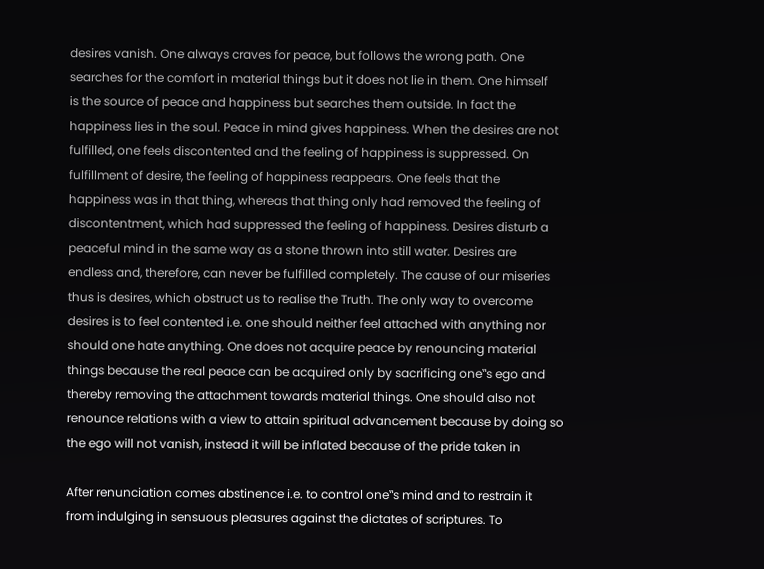desires vanish. One always craves for peace, but follows the wrong path. One
searches for the comfort in material things but it does not lie in them. One himself
is the source of peace and happiness but searches them outside. In fact the
happiness lies in the soul. Peace in mind gives happiness. When the desires are not
fulfilled, one feels discontented and the feeling of happiness is suppressed. On
fulfillment of desire, the feeling of happiness reappears. One feels that the
happiness was in that thing, whereas that thing only had removed the feeling of
discontentment, which had suppressed the feeling of happiness. Desires disturb a
peaceful mind in the same way as a stone thrown into still water. Desires are
endless and, therefore, can never be fulfilled completely. The cause of our miseries
thus is desires, which obstruct us to realise the Truth. The only way to overcome
desires is to feel contented i.e. one should neither feel attached with anything nor
should one hate anything. One does not acquire peace by renouncing material
things because the real peace can be acquired only by sacrificing one‟s ego and
thereby removing the attachment towards material things. One should also not
renounce relations with a view to attain spiritual advancement because by doing so
the ego will not vanish, instead it will be inflated because of the pride taken in

After renunciation comes abstinence i.e. to control one‟s mind and to restrain it
from indulging in sensuous pleasures against the dictates of scriptures. To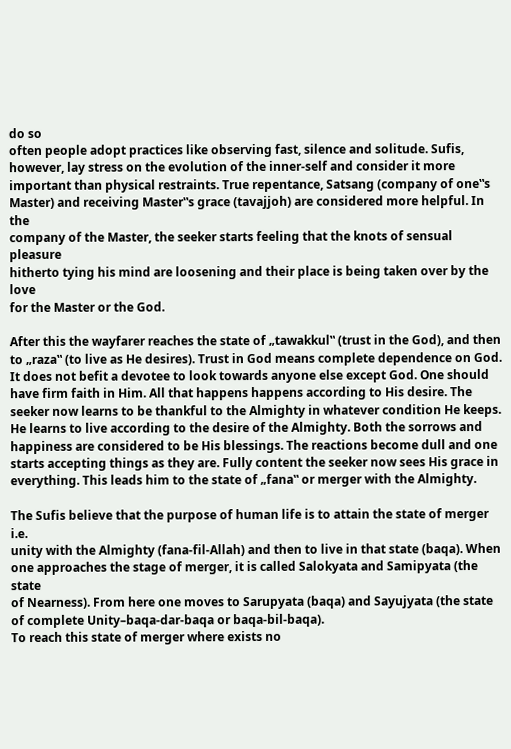do so
often people adopt practices like observing fast, silence and solitude. Sufis,
however, lay stress on the evolution of the inner-self and consider it more
important than physical restraints. True repentance, Satsang (company of one‟s
Master) and receiving Master‟s grace (tavajjoh) are considered more helpful. In the
company of the Master, the seeker starts feeling that the knots of sensual pleasure
hitherto tying his mind are loosening and their place is being taken over by the love
for the Master or the God.

After this the wayfarer reaches the state of „tawakkul‟ (trust in the God), and then
to „raza‟ (to live as He desires). Trust in God means complete dependence on God.
It does not befit a devotee to look towards anyone else except God. One should
have firm faith in Him. All that happens happens according to His desire. The
seeker now learns to be thankful to the Almighty in whatever condition He keeps.
He learns to live according to the desire of the Almighty. Both the sorrows and
happiness are considered to be His blessings. The reactions become dull and one
starts accepting things as they are. Fully content the seeker now sees His grace in
everything. This leads him to the state of „fana‟ or merger with the Almighty.

The Sufis believe that the purpose of human life is to attain the state of merger i.e.
unity with the Almighty (fana-fil-Allah) and then to live in that state (baqa). When
one approaches the stage of merger, it is called Salokyata and Samipyata (the state
of Nearness). From here one moves to Sarupyata (baqa) and Sayujyata (the state
of complete Unity–baqa-dar-baqa or baqa-bil-baqa).
To reach this state of merger where exists no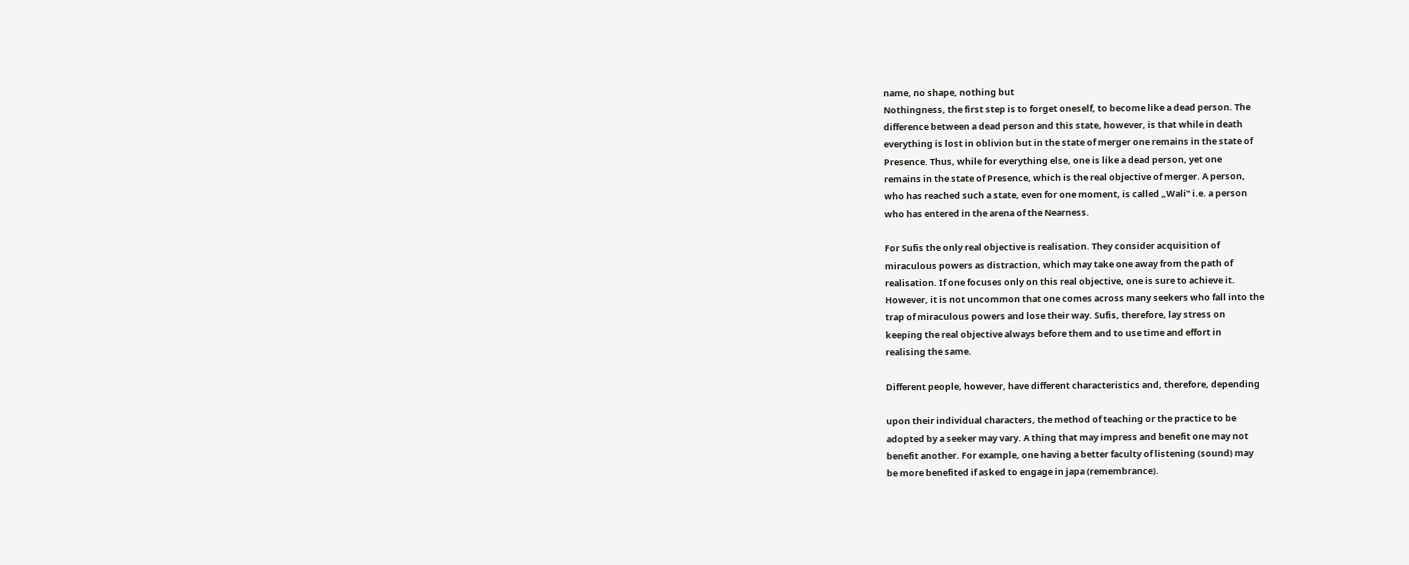name, no shape, nothing but
Nothingness, the first step is to forget oneself, to become like a dead person. The
difference between a dead person and this state, however, is that while in death
everything is lost in oblivion but in the state of merger one remains in the state of
Presence. Thus, while for everything else, one is like a dead person, yet one
remains in the state of Presence, which is the real objective of merger. A person,
who has reached such a state, even for one moment, is called „Wali‟ i.e. a person
who has entered in the arena of the Nearness.

For Sufis the only real objective is realisation. They consider acquisition of
miraculous powers as distraction, which may take one away from the path of
realisation. If one focuses only on this real objective, one is sure to achieve it.
However, it is not uncommon that one comes across many seekers who fall into the
trap of miraculous powers and lose their way. Sufis, therefore, lay stress on
keeping the real objective always before them and to use time and effort in
realising the same.

Different people, however, have different characteristics and, therefore, depending

upon their individual characters, the method of teaching or the practice to be
adopted by a seeker may vary. A thing that may impress and benefit one may not
benefit another. For example, one having a better faculty of listening (sound) may
be more benefited if asked to engage in japa (remembrance).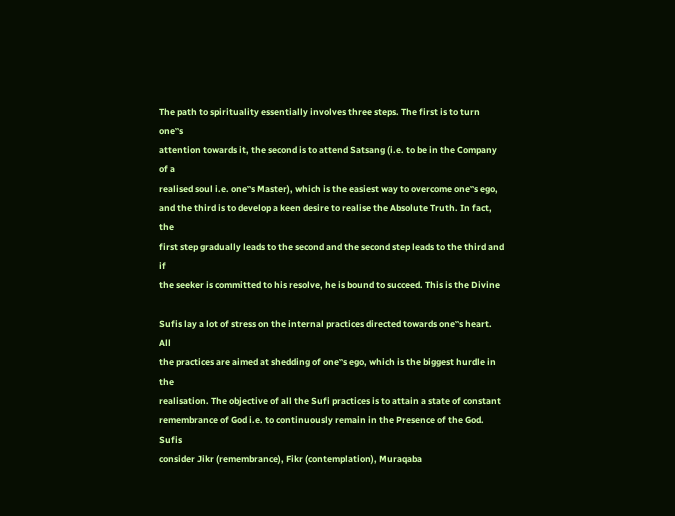The path to spirituality essentially involves three steps. The first is to turn one‟s
attention towards it, the second is to attend Satsang (i.e. to be in the Company of a
realised soul i.e. one‟s Master), which is the easiest way to overcome one‟s ego,
and the third is to develop a keen desire to realise the Absolute Truth. In fact, the
first step gradually leads to the second and the second step leads to the third and if
the seeker is committed to his resolve, he is bound to succeed. This is the Divine

Sufis lay a lot of stress on the internal practices directed towards one‟s heart. All
the practices are aimed at shedding of one‟s ego, which is the biggest hurdle in the
realisation. The objective of all the Sufi practices is to attain a state of constant
remembrance of God i.e. to continuously remain in the Presence of the God. Sufis
consider Jikr (remembrance), Fikr (contemplation), Muraqaba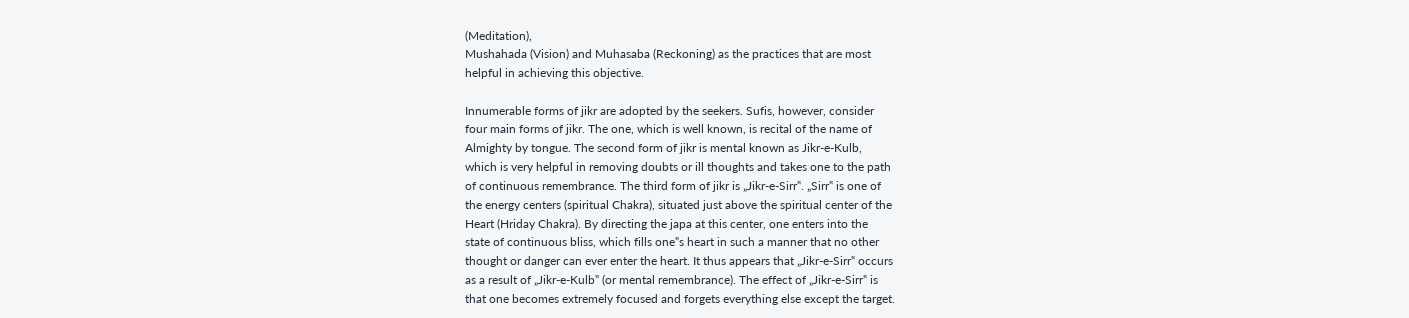(Meditation),
Mushahada (Vision) and Muhasaba (Reckoning) as the practices that are most
helpful in achieving this objective.

Innumerable forms of jikr are adopted by the seekers. Sufis, however, consider
four main forms of jikr. The one, which is well known, is recital of the name of
Almighty by tongue. The second form of jikr is mental known as Jikr-e-Kulb,
which is very helpful in removing doubts or ill thoughts and takes one to the path
of continuous remembrance. The third form of jikr is „Jikr-e-Sirr‟. „Sirr‟ is one of
the energy centers (spiritual Chakra), situated just above the spiritual center of the
Heart (Hriday Chakra). By directing the japa at this center, one enters into the
state of continuous bliss, which fills one‟s heart in such a manner that no other
thought or danger can ever enter the heart. It thus appears that „Jikr-e-Sirr‟ occurs
as a result of „Jikr-e-Kulb‟ (or mental remembrance). The effect of „Jikr-e-Sirr‟ is
that one becomes extremely focused and forgets everything else except the target.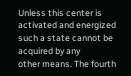Unless this center is activated and energized such a state cannot be acquired by any
other means. The fourth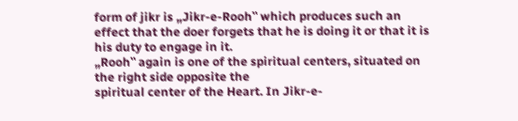form of jikr is „Jikr-e-Rooh‟ which produces such an
effect that the doer forgets that he is doing it or that it is his duty to engage in it.
„Rooh‟ again is one of the spiritual centers, situated on the right side opposite the
spiritual center of the Heart. In Jikr-e-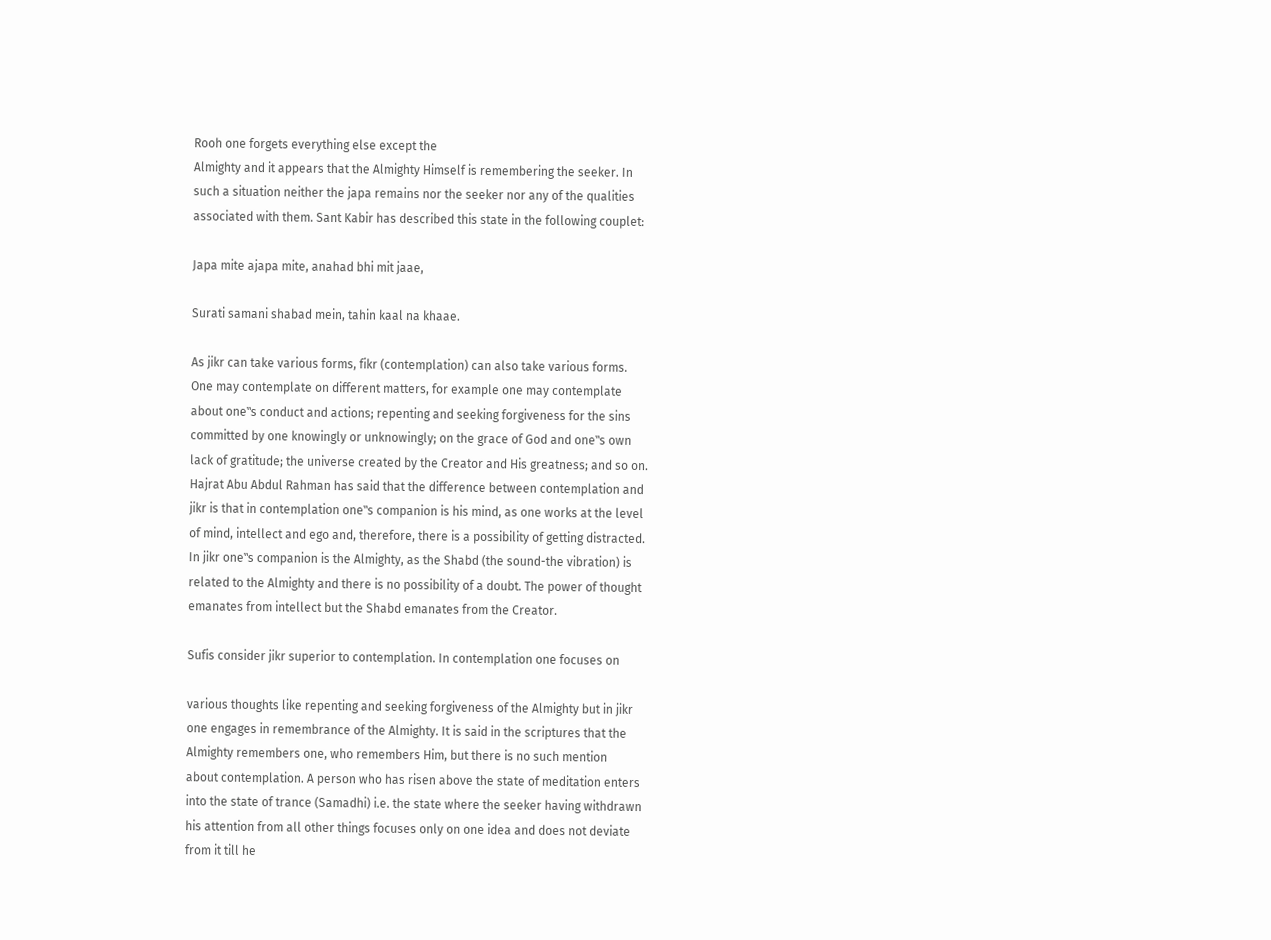Rooh one forgets everything else except the
Almighty and it appears that the Almighty Himself is remembering the seeker. In
such a situation neither the japa remains nor the seeker nor any of the qualities
associated with them. Sant Kabir has described this state in the following couplet:

Japa mite ajapa mite, anahad bhi mit jaae,

Surati samani shabad mein, tahin kaal na khaae.

As jikr can take various forms, fikr (contemplation) can also take various forms.
One may contemplate on different matters, for example one may contemplate
about one‟s conduct and actions; repenting and seeking forgiveness for the sins
committed by one knowingly or unknowingly; on the grace of God and one‟s own
lack of gratitude; the universe created by the Creator and His greatness; and so on.
Hajrat Abu Abdul Rahman has said that the difference between contemplation and
jikr is that in contemplation one‟s companion is his mind, as one works at the level
of mind, intellect and ego and, therefore, there is a possibility of getting distracted.
In jikr one‟s companion is the Almighty, as the Shabd (the sound-the vibration) is
related to the Almighty and there is no possibility of a doubt. The power of thought
emanates from intellect but the Shabd emanates from the Creator.

Sufis consider jikr superior to contemplation. In contemplation one focuses on

various thoughts like repenting and seeking forgiveness of the Almighty but in jikr
one engages in remembrance of the Almighty. It is said in the scriptures that the
Almighty remembers one, who remembers Him, but there is no such mention
about contemplation. A person who has risen above the state of meditation enters
into the state of trance (Samadhi) i.e. the state where the seeker having withdrawn
his attention from all other things focuses only on one idea and does not deviate
from it till he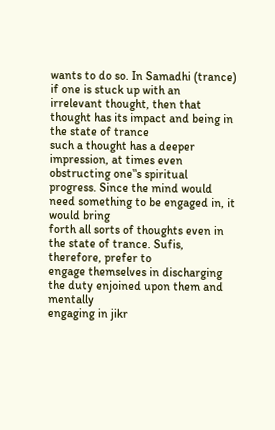wants to do so. In Samadhi (trance) if one is stuck up with an
irrelevant thought, then that thought has its impact and being in the state of trance
such a thought has a deeper impression, at times even obstructing one‟s spiritual
progress. Since the mind would need something to be engaged in, it would bring
forth all sorts of thoughts even in the state of trance. Sufis, therefore, prefer to
engage themselves in discharging the duty enjoined upon them and mentally
engaging in jikr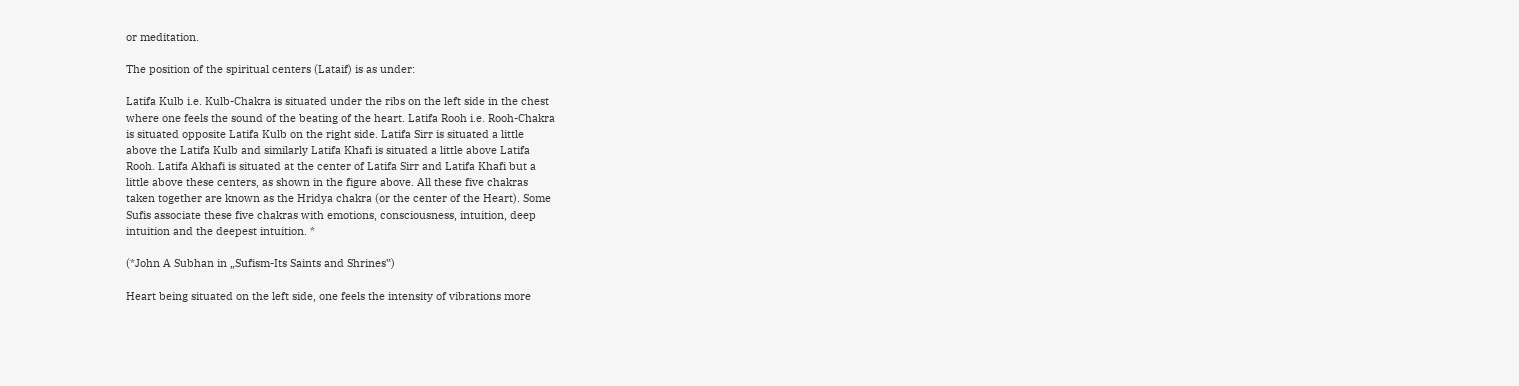or meditation.

The position of the spiritual centers (Lataif) is as under:

Latifa Kulb i.e. Kulb-Chakra is situated under the ribs on the left side in the chest
where one feels the sound of the beating of the heart. Latifa Rooh i.e. Rooh-Chakra
is situated opposite Latifa Kulb on the right side. Latifa Sirr is situated a little
above the Latifa Kulb and similarly Latifa Khafi is situated a little above Latifa
Rooh. Latifa Akhafi is situated at the center of Latifa Sirr and Latifa Khafi but a
little above these centers, as shown in the figure above. All these five chakras
taken together are known as the Hridya chakra (or the center of the Heart). Some
Sufis associate these five chakras with emotions, consciousness, intuition, deep
intuition and the deepest intuition. *

(*John A Subhan in „Sufism-Its Saints and Shrines‟)

Heart being situated on the left side, one feels the intensity of vibrations more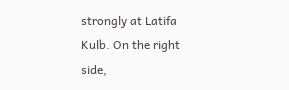strongly at Latifa Kulb. On the right side,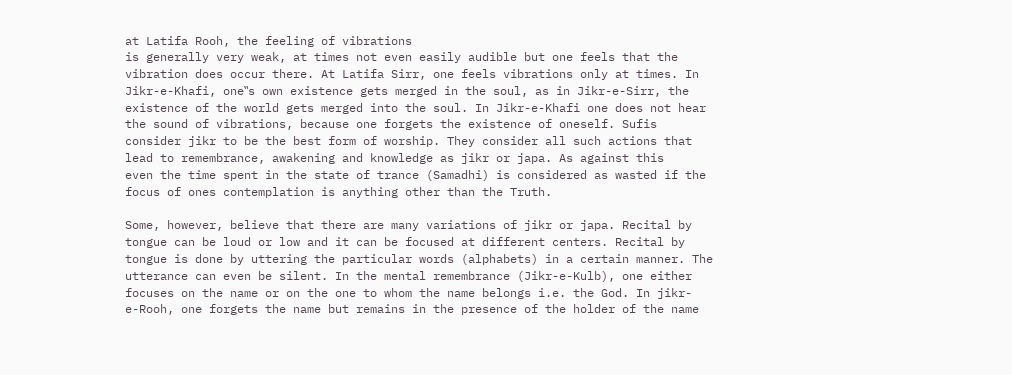at Latifa Rooh, the feeling of vibrations
is generally very weak, at times not even easily audible but one feels that the
vibration does occur there. At Latifa Sirr, one feels vibrations only at times. In
Jikr-e-Khafi, one‟s own existence gets merged in the soul, as in Jikr-e-Sirr, the
existence of the world gets merged into the soul. In Jikr-e-Khafi one does not hear
the sound of vibrations, because one forgets the existence of oneself. Sufis
consider jikr to be the best form of worship. They consider all such actions that
lead to remembrance, awakening and knowledge as jikr or japa. As against this
even the time spent in the state of trance (Samadhi) is considered as wasted if the
focus of ones contemplation is anything other than the Truth.

Some, however, believe that there are many variations of jikr or japa. Recital by
tongue can be loud or low and it can be focused at different centers. Recital by
tongue is done by uttering the particular words (alphabets) in a certain manner. The
utterance can even be silent. In the mental remembrance (Jikr-e-Kulb), one either
focuses on the name or on the one to whom the name belongs i.e. the God. In jikr-
e-Rooh, one forgets the name but remains in the presence of the holder of the name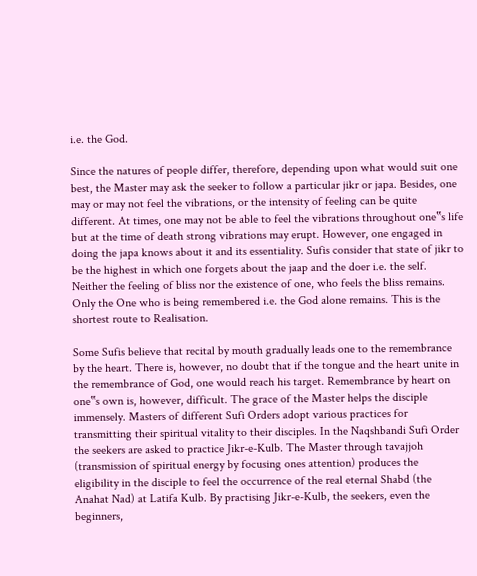i.e. the God.

Since the natures of people differ, therefore, depending upon what would suit one
best, the Master may ask the seeker to follow a particular jikr or japa. Besides, one
may or may not feel the vibrations, or the intensity of feeling can be quite
different. At times, one may not be able to feel the vibrations throughout one‟s life
but at the time of death strong vibrations may erupt. However, one engaged in
doing the japa knows about it and its essentiality. Sufis consider that state of jikr to
be the highest in which one forgets about the jaap and the doer i.e. the self.
Neither the feeling of bliss nor the existence of one, who feels the bliss remains.
Only the One who is being remembered i.e. the God alone remains. This is the
shortest route to Realisation.

Some Sufis believe that recital by mouth gradually leads one to the remembrance
by the heart. There is, however, no doubt that if the tongue and the heart unite in
the remembrance of God, one would reach his target. Remembrance by heart on
one‟s own is, however, difficult. The grace of the Master helps the disciple
immensely. Masters of different Sufi Orders adopt various practices for
transmitting their spiritual vitality to their disciples. In the Naqshbandi Sufi Order
the seekers are asked to practice Jikr-e-Kulb. The Master through tavajjoh
(transmission of spiritual energy by focusing ones attention) produces the
eligibility in the disciple to feel the occurrence of the real eternal Shabd (the
Anahat Nad) at Latifa Kulb. By practising Jikr-e-Kulb, the seekers, even the
beginners,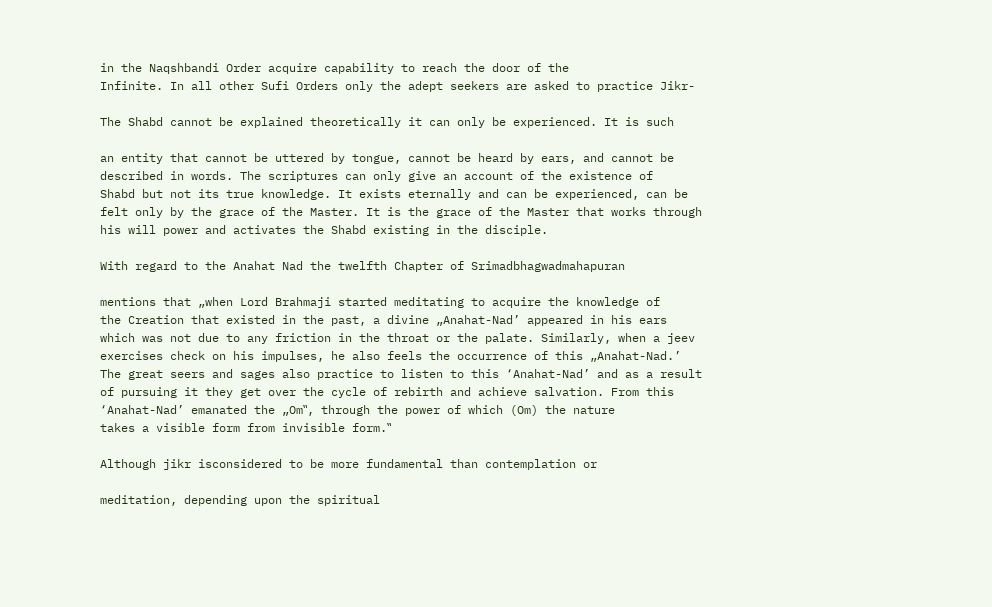in the Naqshbandi Order acquire capability to reach the door of the
Infinite. In all other Sufi Orders only the adept seekers are asked to practice Jikr-

The Shabd cannot be explained theoretically it can only be experienced. It is such

an entity that cannot be uttered by tongue, cannot be heard by ears, and cannot be
described in words. The scriptures can only give an account of the existence of
Shabd but not its true knowledge. It exists eternally and can be experienced, can be
felt only by the grace of the Master. It is the grace of the Master that works through
his will power and activates the Shabd existing in the disciple.

With regard to the Anahat Nad the twelfth Chapter of Srimadbhagwadmahapuran

mentions that „when Lord Brahmaji started meditating to acquire the knowledge of
the Creation that existed in the past, a divine „Anahat-Nad’ appeared in his ears
which was not due to any friction in the throat or the palate. Similarly, when a jeev
exercises check on his impulses, he also feels the occurrence of this „Anahat-Nad.’
The great seers and sages also practice to listen to this ‘Anahat-Nad’ and as a result
of pursuing it they get over the cycle of rebirth and achieve salvation. From this
‘Anahat-Nad’ emanated the „Om‟, through the power of which (Om) the nature
takes a visible form from invisible form.‟

Although jikr isconsidered to be more fundamental than contemplation or

meditation, depending upon the spiritual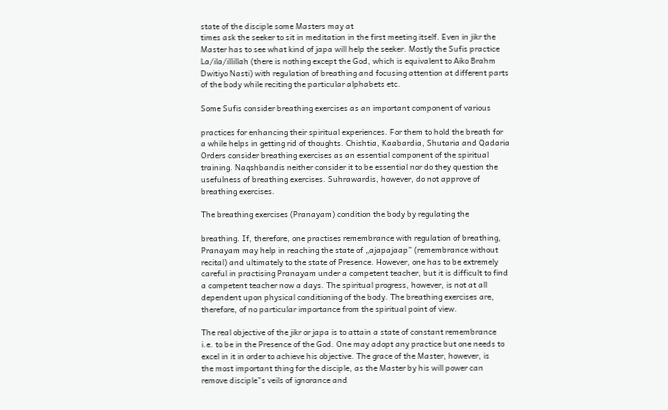state of the disciple some Masters may at
times ask the seeker to sit in meditation in the first meeting itself. Even in jikr the
Master has to see what kind of japa will help the seeker. Mostly the Sufis practice
La/ila/illillah (there is nothing except the God, which is equivalent to Aiko Brahm
Dwitiyo Nasti) with regulation of breathing and focusing attention at different parts
of the body while reciting the particular alphabets etc.

Some Sufis consider breathing exercises as an important component of various

practices for enhancing their spiritual experiences. For them to hold the breath for
a while helps in getting rid of thoughts. Chishtia, Kaabardia, Shutaria and Qadaria
Orders consider breathing exercises as an essential component of the spiritual
training. Naqshbandis neither consider it to be essential nor do they question the
usefulness of breathing exercises. Suhrawardis, however, do not approve of
breathing exercises.

The breathing exercises (Pranayam) condition the body by regulating the

breathing. If, therefore, one practises remembrance with regulation of breathing,
Pranayam may help in reaching the state of „ajapajaap‟ (remembrance without
recital) and ultimately to the state of Presence. However, one has to be extremely
careful in practising Pranayam under a competent teacher, but it is difficult to find
a competent teacher now a days. The spiritual progress, however, is not at all
dependent upon physical conditioning of the body. The breathing exercises are,
therefore, of no particular importance from the spiritual point of view.

The real objective of the jikr or japa is to attain a state of constant remembrance
i.e. to be in the Presence of the God. One may adopt any practice but one needs to
excel in it in order to achieve his objective. The grace of the Master, however, is
the most important thing for the disciple, as the Master by his will power can
remove disciple‟s veils of ignorance and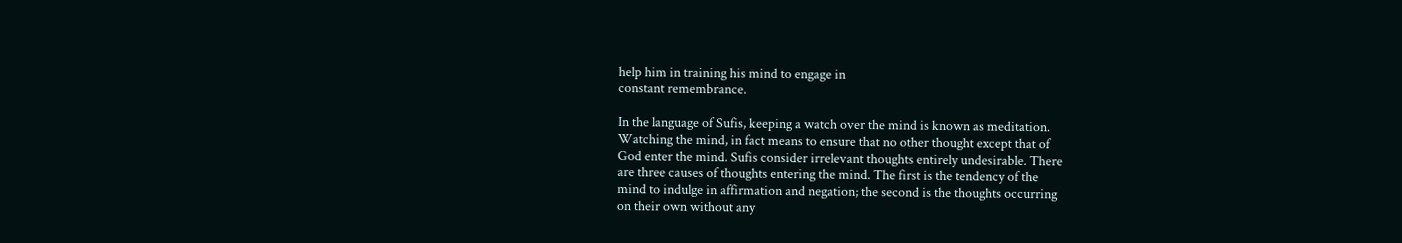help him in training his mind to engage in
constant remembrance.

In the language of Sufis, keeping a watch over the mind is known as meditation.
Watching the mind, in fact means to ensure that no other thought except that of
God enter the mind. Sufis consider irrelevant thoughts entirely undesirable. There
are three causes of thoughts entering the mind. The first is the tendency of the
mind to indulge in affirmation and negation; the second is the thoughts occurring
on their own without any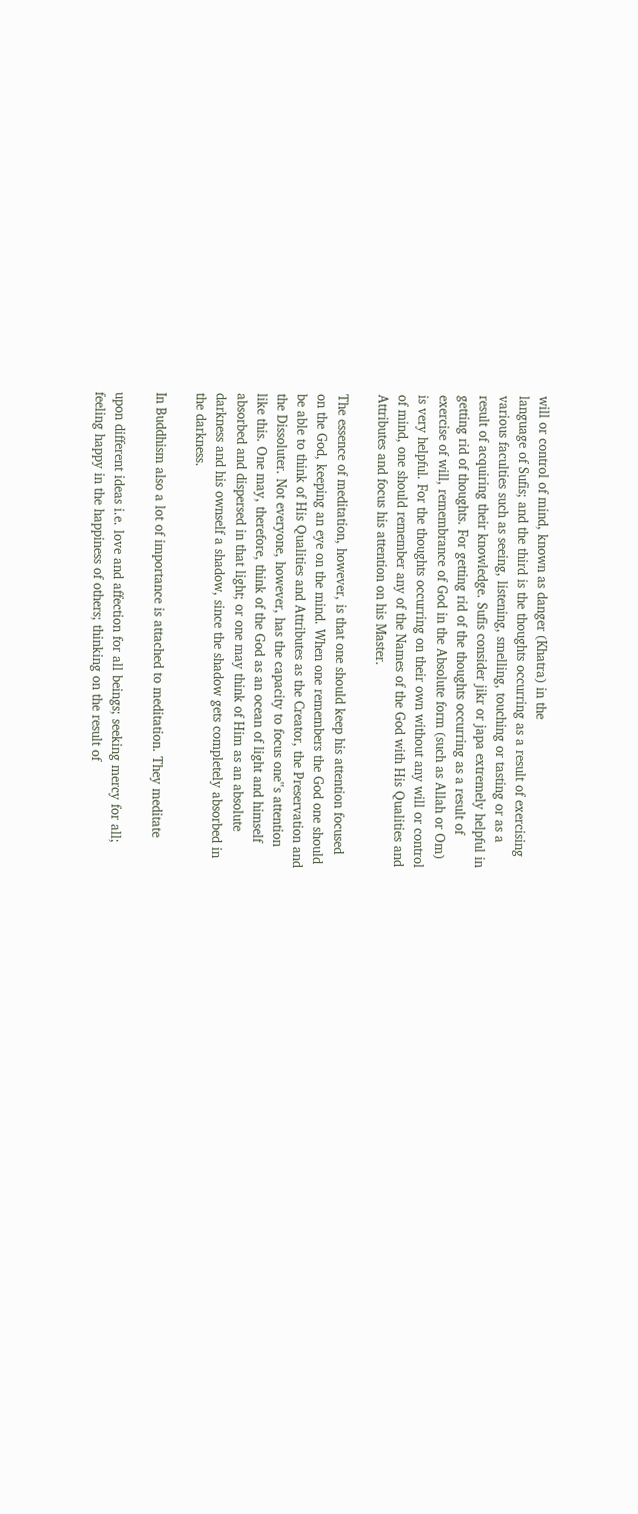will or control of mind, known as danger (Khatra) in the
language of Sufis; and the third is the thoughts occurring as a result of exercising
various faculties such as seeing, listening, smelling, touching or tasting or as a
result of acquiring their knowledge. Sufis consider jikr or japa extremely helpful in
getting rid of thoughts. For getting rid of the thoughts occurring as a result of
exercise of will, remembrance of God in the Absolute form (such as Allah or Om)
is very helpful. For the thoughts occurring on their own without any will or control
of mind, one should remember any of the Names of the God with His Qualities and
Attributes and focus his attention on his Master.

The essence of meditation, however, is that one should keep his attention focused
on the God, keeping an eye on the mind. When one remembers the God one should
be able to think of His Qualities and Attributes as the Creator, the Preservation and
the Dissoluter. Not everyone, however, has the capacity to focus one‟s attention
like this. One may, therefore, think of the God as an ocean of light and himself
absorbed and dispersed in that light; or one may think of Him as an absolute
darkness and his ownself a shadow, since the shadow gets completely absorbed in
the darkness.

In Buddhism also a lot of importance is attached to meditation. They meditate

upon different ideas i.e. love and affection for all beings; seeking mercy for all;
feeling happy in the happiness of others; thinking on the result of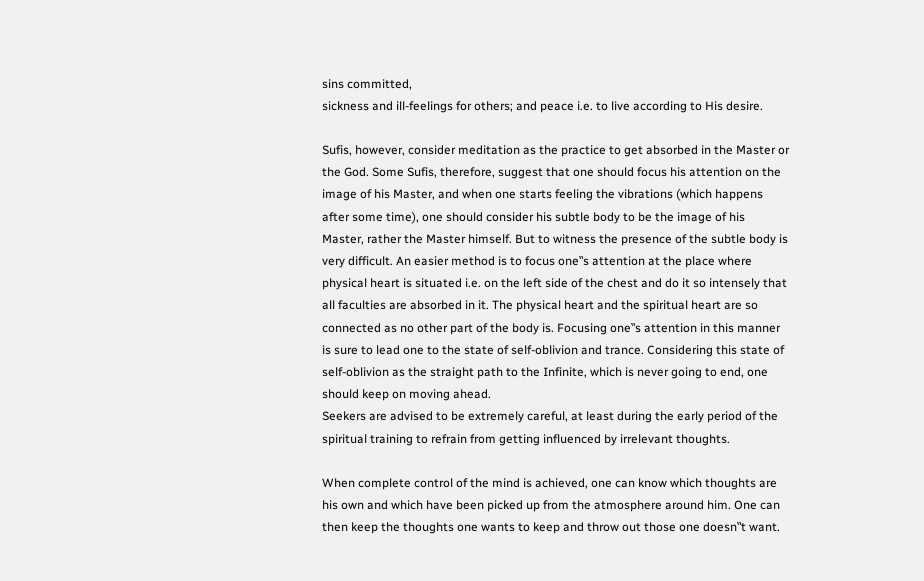sins committed,
sickness and ill-feelings for others; and peace i.e. to live according to His desire.

Sufis, however, consider meditation as the practice to get absorbed in the Master or
the God. Some Sufis, therefore, suggest that one should focus his attention on the
image of his Master, and when one starts feeling the vibrations (which happens
after some time), one should consider his subtle body to be the image of his
Master, rather the Master himself. But to witness the presence of the subtle body is
very difficult. An easier method is to focus one‟s attention at the place where
physical heart is situated i.e. on the left side of the chest and do it so intensely that
all faculties are absorbed in it. The physical heart and the spiritual heart are so
connected as no other part of the body is. Focusing one‟s attention in this manner
is sure to lead one to the state of self-oblivion and trance. Considering this state of
self-oblivion as the straight path to the Infinite, which is never going to end, one
should keep on moving ahead.
Seekers are advised to be extremely careful, at least during the early period of the
spiritual training to refrain from getting influenced by irrelevant thoughts.

When complete control of the mind is achieved, one can know which thoughts are
his own and which have been picked up from the atmosphere around him. One can
then keep the thoughts one wants to keep and throw out those one doesn‟t want.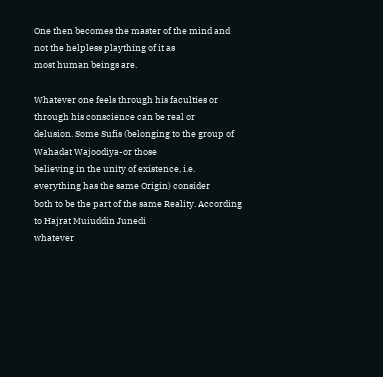One then becomes the master of the mind and not the helpless plaything of it as
most human beings are.

Whatever one feels through his faculties or through his conscience can be real or
delusion. Some Sufis (belonging to the group of Wahadat Wajoodiya-or those
believing in the unity of existence, i.e. everything has the same Origin) consider
both to be the part of the same Reality. According to Hajrat Muiuddin Junedi
whatever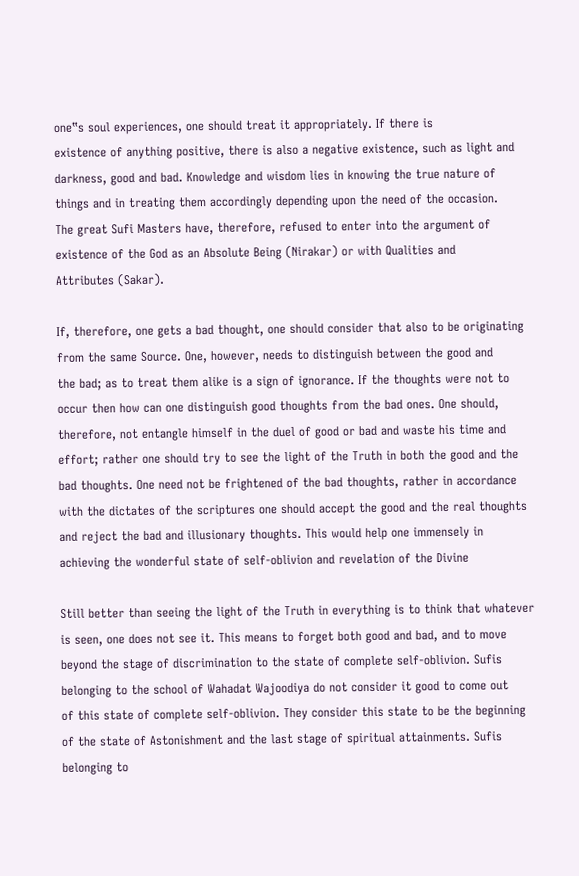one‟s soul experiences, one should treat it appropriately. If there is
existence of anything positive, there is also a negative existence, such as light and
darkness, good and bad. Knowledge and wisdom lies in knowing the true nature of
things and in treating them accordingly depending upon the need of the occasion.
The great Sufi Masters have, therefore, refused to enter into the argument of
existence of the God as an Absolute Being (Nirakar) or with Qualities and
Attributes (Sakar).

If, therefore, one gets a bad thought, one should consider that also to be originating
from the same Source. One, however, needs to distinguish between the good and
the bad; as to treat them alike is a sign of ignorance. If the thoughts were not to
occur then how can one distinguish good thoughts from the bad ones. One should,
therefore, not entangle himself in the duel of good or bad and waste his time and
effort; rather one should try to see the light of the Truth in both the good and the
bad thoughts. One need not be frightened of the bad thoughts, rather in accordance
with the dictates of the scriptures one should accept the good and the real thoughts
and reject the bad and illusionary thoughts. This would help one immensely in
achieving the wonderful state of self-oblivion and revelation of the Divine

Still better than seeing the light of the Truth in everything is to think that whatever
is seen, one does not see it. This means to forget both good and bad, and to move
beyond the stage of discrimination to the state of complete self-oblivion. Sufis
belonging to the school of Wahadat Wajoodiya do not consider it good to come out
of this state of complete self-oblivion. They consider this state to be the beginning
of the state of Astonishment and the last stage of spiritual attainments. Sufis
belonging to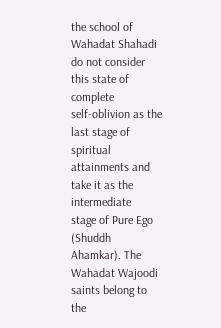the school of Wahadat Shahadi do not consider this state of complete
self-oblivion as the last stage of spiritual attainments and take it as the intermediate
stage of Pure Ego (Shuddh Ahamkar). The Wahadat Wajoodi saints belong to the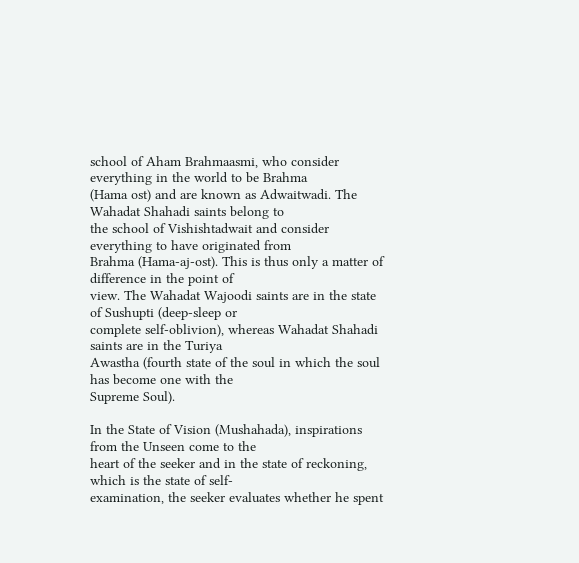school of Aham Brahmaasmi, who consider everything in the world to be Brahma
(Hama ost) and are known as Adwaitwadi. The Wahadat Shahadi saints belong to
the school of Vishishtadwait and consider everything to have originated from
Brahma (Hama-aj-ost). This is thus only a matter of difference in the point of
view. The Wahadat Wajoodi saints are in the state of Sushupti (deep-sleep or
complete self-oblivion), whereas Wahadat Shahadi saints are in the Turiya
Awastha (fourth state of the soul in which the soul has become one with the
Supreme Soul).

In the State of Vision (Mushahada), inspirations from the Unseen come to the
heart of the seeker and in the state of reckoning, which is the state of self-
examination, the seeker evaluates whether he spent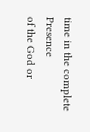time in the complete Presence
of the God or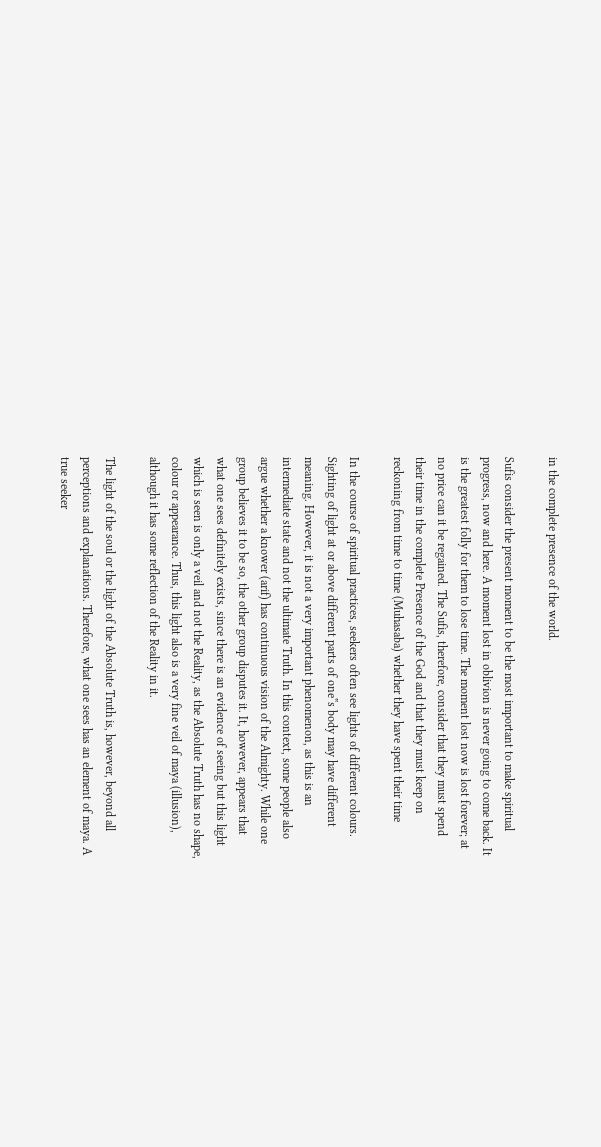in the complete presence of the world.

Sufis consider the present moment to be the most important to make spiritual
progress, now and here. A moment lost in oblivion is never going to come back. It
is the greatest folly for them to lose time. The moment lost now is lost forever; at
no price can it be regained. The Sufis, therefore, consider that they must spend
their time in the complete Presence of the God and that they must keep on
reckoning from time to time (Muhasaba) whether they have spent their time

In the course of spiritual practices, seekers often see lights of different colours.
Sighting of light at or above different parts of one‟s body may have different
meaning. However, it is not a very important phenomenon, as this is an
intermediate state and not the ultimate Truth. In this context, some people also
argue whether a knower (arif) has continuous vision of the Almighty. While one
group believes it to be so, the other group disputes it. It, however, appears that
what one sees definitely exists, since there is an evidence of seeing but this light
which is seen is only a veil and not the Reality, as the Absolute Truth has no shape,
colour or appearance. Thus, this light also is a very fine veil of maya (illusion),
although it has some reflection of the Reality in it.

The light of the soul or the light of the Absolute Truth is, however, beyond all
perceptions and explanations. Therefore, what one sees has an element of maya. A
true seeker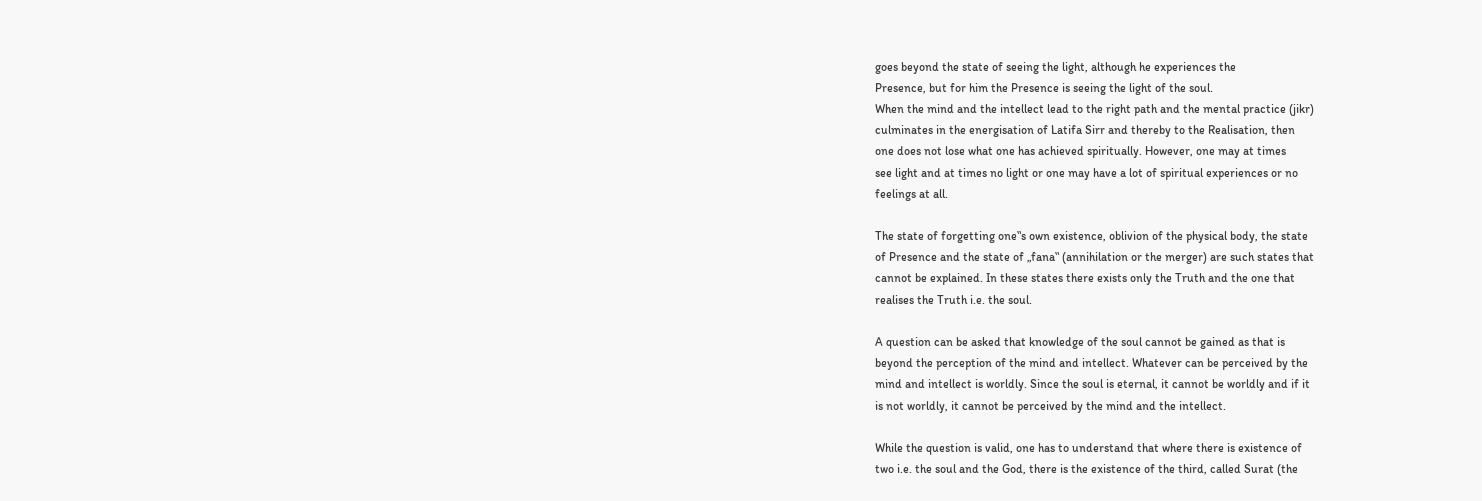goes beyond the state of seeing the light, although he experiences the
Presence, but for him the Presence is seeing the light of the soul.
When the mind and the intellect lead to the right path and the mental practice (jikr)
culminates in the energisation of Latifa Sirr and thereby to the Realisation, then
one does not lose what one has achieved spiritually. However, one may at times
see light and at times no light or one may have a lot of spiritual experiences or no
feelings at all.

The state of forgetting one‟s own existence, oblivion of the physical body, the state
of Presence and the state of „fana‟ (annihilation or the merger) are such states that
cannot be explained. In these states there exists only the Truth and the one that
realises the Truth i.e. the soul.

A question can be asked that knowledge of the soul cannot be gained as that is
beyond the perception of the mind and intellect. Whatever can be perceived by the
mind and intellect is worldly. Since the soul is eternal, it cannot be worldly and if it
is not worldly, it cannot be perceived by the mind and the intellect.

While the question is valid, one has to understand that where there is existence of
two i.e. the soul and the God, there is the existence of the third, called Surat (the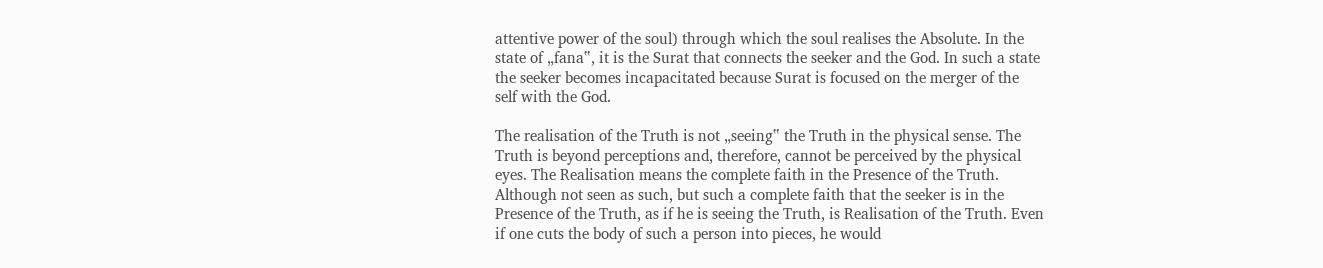attentive power of the soul) through which the soul realises the Absolute. In the
state of „fana‟, it is the Surat that connects the seeker and the God. In such a state
the seeker becomes incapacitated because Surat is focused on the merger of the
self with the God.

The realisation of the Truth is not „seeing‟ the Truth in the physical sense. The
Truth is beyond perceptions and, therefore, cannot be perceived by the physical
eyes. The Realisation means the complete faith in the Presence of the Truth.
Although not seen as such, but such a complete faith that the seeker is in the
Presence of the Truth, as if he is seeing the Truth, is Realisation of the Truth. Even
if one cuts the body of such a person into pieces, he would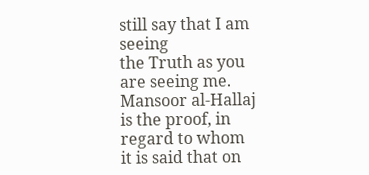still say that I am seeing
the Truth as you are seeing me. Mansoor al-Hallaj is the proof, in regard to whom
it is said that on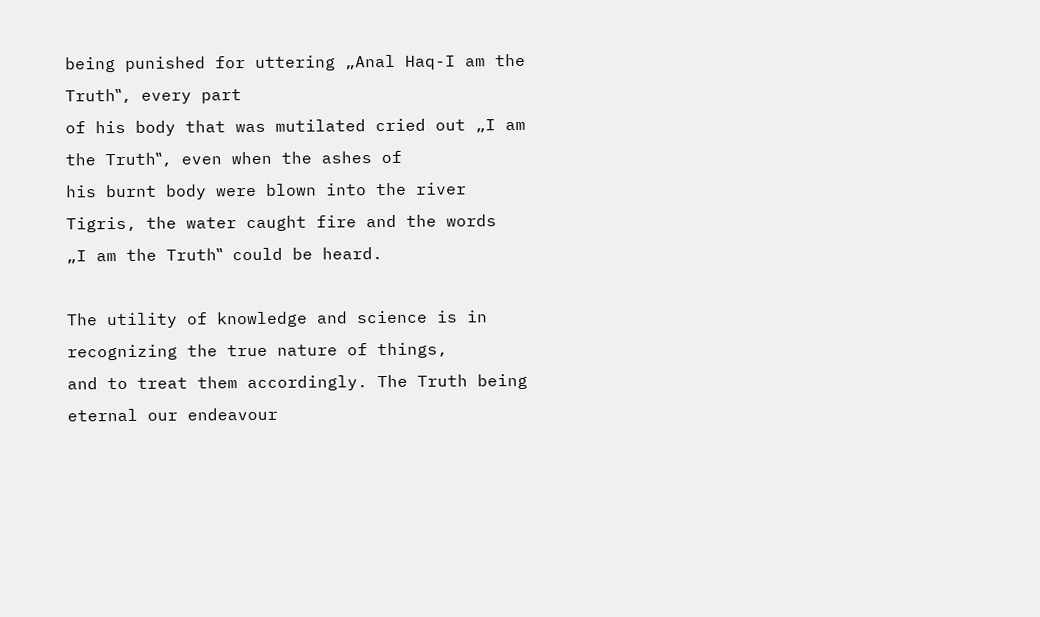being punished for uttering „Anal Haq-I am the Truth‟, every part
of his body that was mutilated cried out „I am the Truth‟, even when the ashes of
his burnt body were blown into the river Tigris, the water caught fire and the words
„I am the Truth‟ could be heard.

The utility of knowledge and science is in recognizing the true nature of things,
and to treat them accordingly. The Truth being eternal our endeavour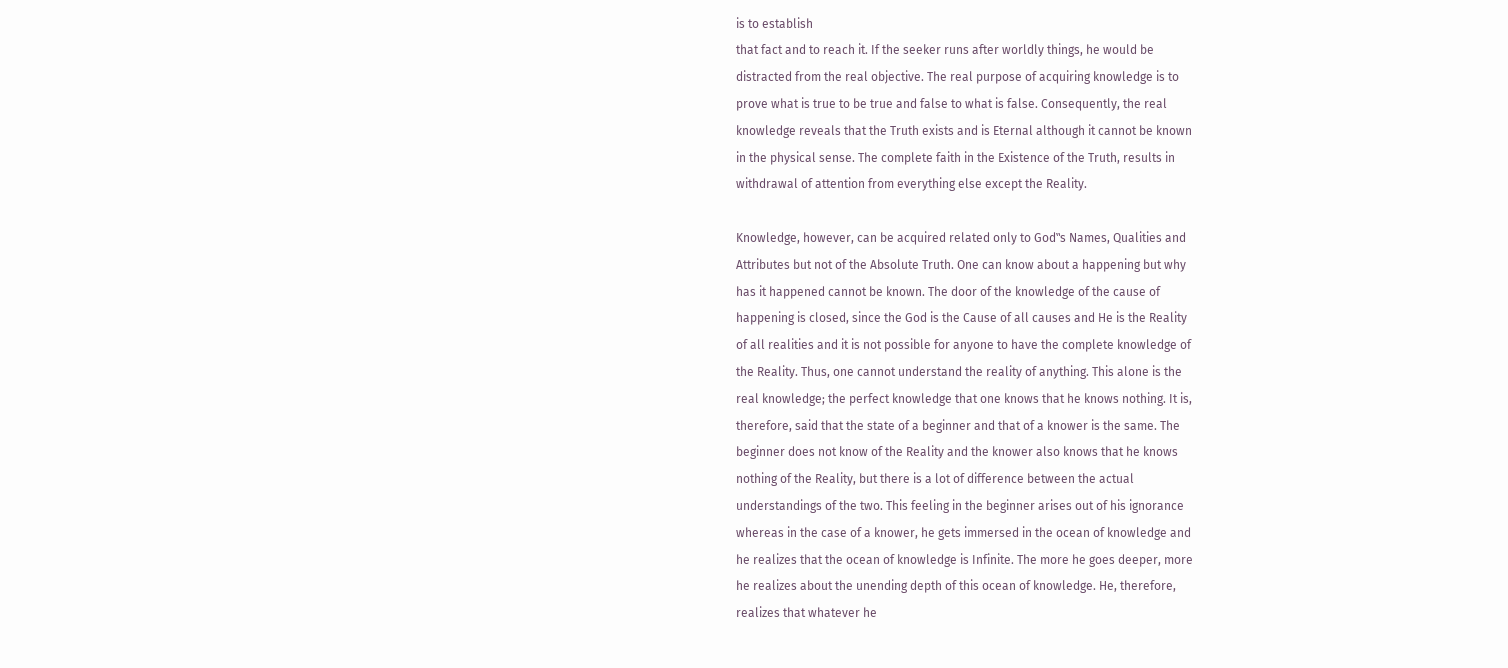is to establish
that fact and to reach it. If the seeker runs after worldly things, he would be
distracted from the real objective. The real purpose of acquiring knowledge is to
prove what is true to be true and false to what is false. Consequently, the real
knowledge reveals that the Truth exists and is Eternal although it cannot be known
in the physical sense. The complete faith in the Existence of the Truth, results in
withdrawal of attention from everything else except the Reality.

Knowledge, however, can be acquired related only to God‟s Names, Qualities and
Attributes but not of the Absolute Truth. One can know about a happening but why
has it happened cannot be known. The door of the knowledge of the cause of
happening is closed, since the God is the Cause of all causes and He is the Reality
of all realities and it is not possible for anyone to have the complete knowledge of
the Reality. Thus, one cannot understand the reality of anything. This alone is the
real knowledge; the perfect knowledge that one knows that he knows nothing. It is,
therefore, said that the state of a beginner and that of a knower is the same. The
beginner does not know of the Reality and the knower also knows that he knows
nothing of the Reality, but there is a lot of difference between the actual
understandings of the two. This feeling in the beginner arises out of his ignorance
whereas in the case of a knower, he gets immersed in the ocean of knowledge and
he realizes that the ocean of knowledge is Infinite. The more he goes deeper, more
he realizes about the unending depth of this ocean of knowledge. He, therefore,
realizes that whatever he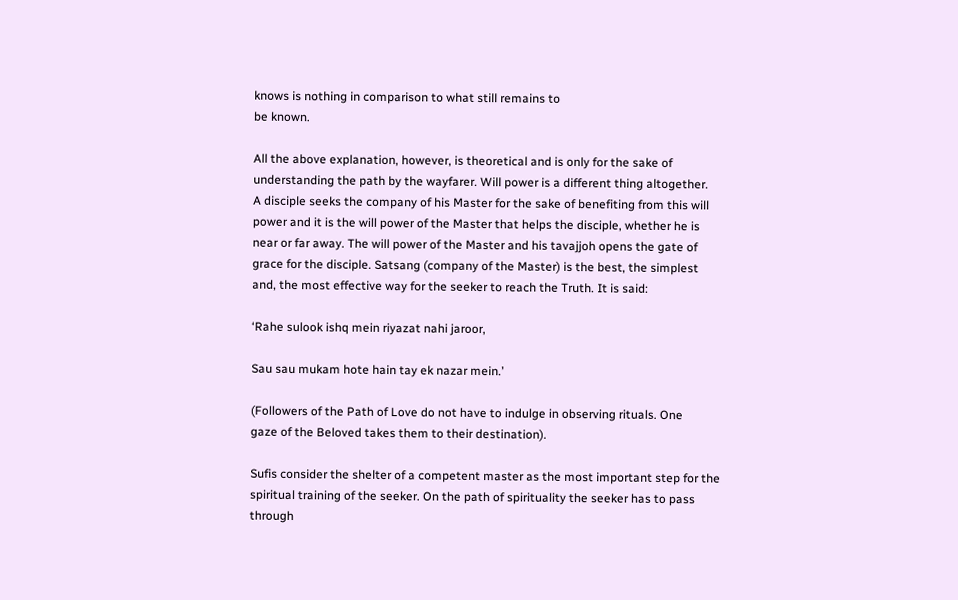knows is nothing in comparison to what still remains to
be known.

All the above explanation, however, is theoretical and is only for the sake of
understanding the path by the wayfarer. Will power is a different thing altogether.
A disciple seeks the company of his Master for the sake of benefiting from this will
power and it is the will power of the Master that helps the disciple, whether he is
near or far away. The will power of the Master and his tavajjoh opens the gate of
grace for the disciple. Satsang (company of the Master) is the best, the simplest
and, the most effective way for the seeker to reach the Truth. It is said:

‘Rahe sulook ishq mein riyazat nahi jaroor,

Sau sau mukam hote hain tay ek nazar mein.’

(Followers of the Path of Love do not have to indulge in observing rituals. One
gaze of the Beloved takes them to their destination).

Sufis consider the shelter of a competent master as the most important step for the
spiritual training of the seeker. On the path of spirituality the seeker has to pass
through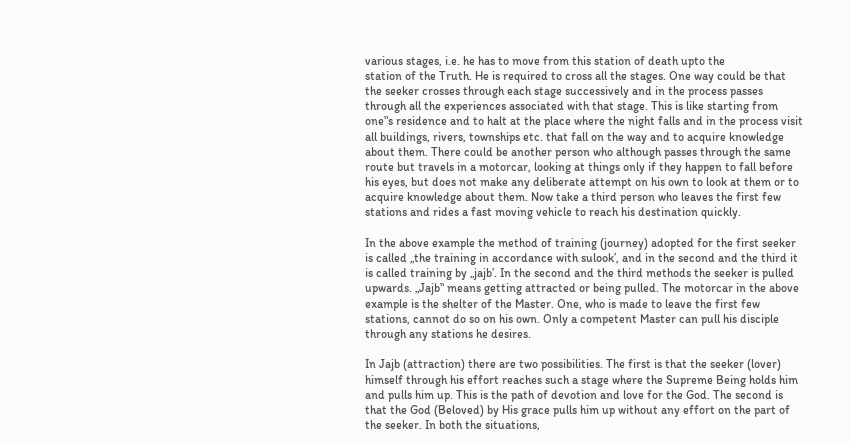various stages, i.e. he has to move from this station of death upto the
station of the Truth. He is required to cross all the stages. One way could be that
the seeker crosses through each stage successively and in the process passes
through all the experiences associated with that stage. This is like starting from
one‟s residence and to halt at the place where the night falls and in the process visit
all buildings, rivers, townships etc. that fall on the way and to acquire knowledge
about them. There could be another person who although passes through the same
route but travels in a motorcar, looking at things only if they happen to fall before
his eyes, but does not make any deliberate attempt on his own to look at them or to
acquire knowledge about them. Now take a third person who leaves the first few
stations and rides a fast moving vehicle to reach his destination quickly.

In the above example the method of training (journey) adopted for the first seeker
is called „the training in accordance with sulook’, and in the second and the third it
is called training by „jajb’. In the second and the third methods the seeker is pulled
upwards. „Jajb‟ means getting attracted or being pulled. The motorcar in the above
example is the shelter of the Master. One, who is made to leave the first few
stations, cannot do so on his own. Only a competent Master can pull his disciple
through any stations he desires.

In Jajb (attraction) there are two possibilities. The first is that the seeker (lover)
himself through his effort reaches such a stage where the Supreme Being holds him
and pulls him up. This is the path of devotion and love for the God. The second is
that the God (Beloved) by His grace pulls him up without any effort on the part of
the seeker. In both the situations,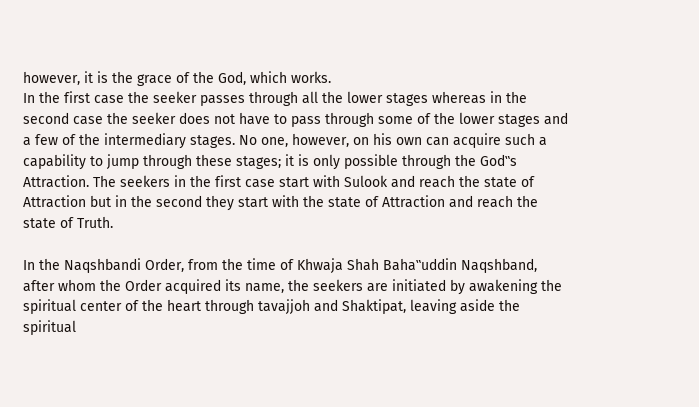however, it is the grace of the God, which works.
In the first case the seeker passes through all the lower stages whereas in the
second case the seeker does not have to pass through some of the lower stages and
a few of the intermediary stages. No one, however, on his own can acquire such a
capability to jump through these stages; it is only possible through the God‟s
Attraction. The seekers in the first case start with Sulook and reach the state of
Attraction but in the second they start with the state of Attraction and reach the
state of Truth.

In the Naqshbandi Order, from the time of Khwaja Shah Baha‟uddin Naqshband,
after whom the Order acquired its name, the seekers are initiated by awakening the
spiritual center of the heart through tavajjoh and Shaktipat, leaving aside the
spiritual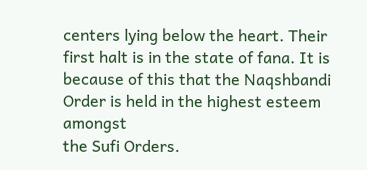centers lying below the heart. Their first halt is in the state of fana. It is
because of this that the Naqshbandi Order is held in the highest esteem amongst
the Sufi Orders.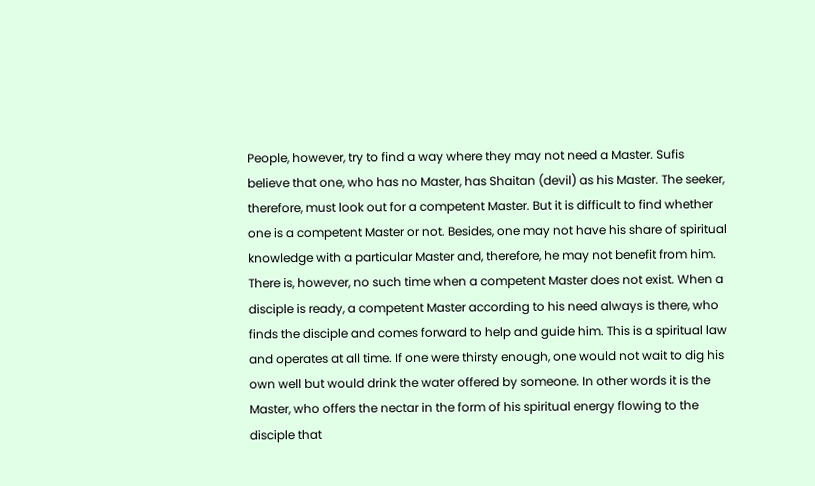People, however, try to find a way where they may not need a Master. Sufis
believe that one, who has no Master, has Shaitan (devil) as his Master. The seeker,
therefore, must look out for a competent Master. But it is difficult to find whether
one is a competent Master or not. Besides, one may not have his share of spiritual
knowledge with a particular Master and, therefore, he may not benefit from him.
There is, however, no such time when a competent Master does not exist. When a
disciple is ready, a competent Master according to his need always is there, who
finds the disciple and comes forward to help and guide him. This is a spiritual law
and operates at all time. If one were thirsty enough, one would not wait to dig his
own well but would drink the water offered by someone. In other words it is the
Master, who offers the nectar in the form of his spiritual energy flowing to the
disciple that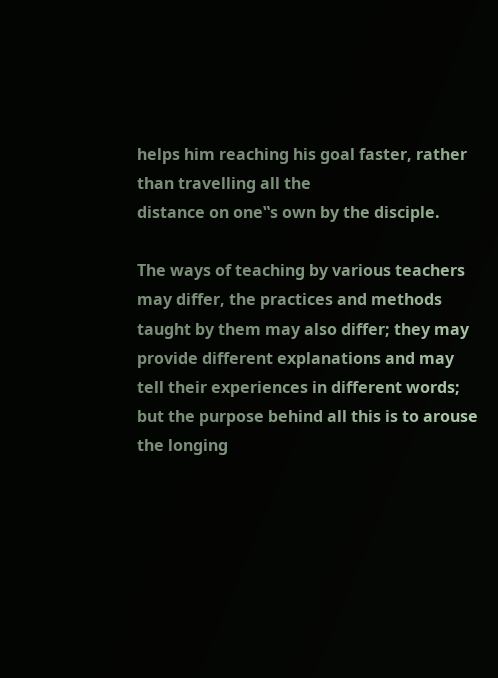helps him reaching his goal faster, rather than travelling all the
distance on one‟s own by the disciple.

The ways of teaching by various teachers may differ, the practices and methods
taught by them may also differ; they may provide different explanations and may
tell their experiences in different words; but the purpose behind all this is to arouse
the longing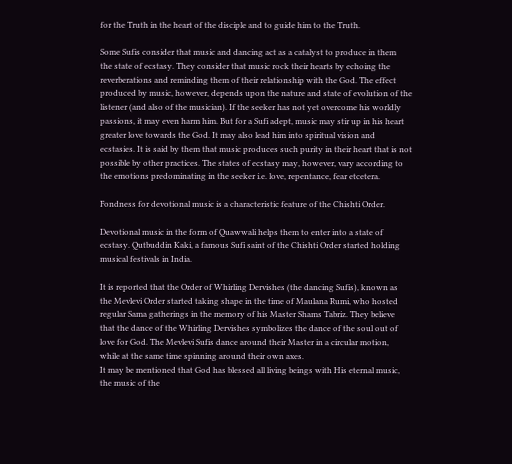for the Truth in the heart of the disciple and to guide him to the Truth.

Some Sufis consider that music and dancing act as a catalyst to produce in them
the state of ecstasy. They consider that music rock their hearts by echoing the
reverberations and reminding them of their relationship with the God. The effect
produced by music, however, depends upon the nature and state of evolution of the
listener (and also of the musician). If the seeker has not yet overcome his worldly
passions, it may even harm him. But for a Sufi adept, music may stir up in his heart
greater love towards the God. It may also lead him into spiritual vision and
ecstasies. It is said by them that music produces such purity in their heart that is not
possible by other practices. The states of ecstasy may, however, vary according to
the emotions predominating in the seeker i.e. love, repentance, fear etcetera.

Fondness for devotional music is a characteristic feature of the Chishti Order.

Devotional music in the form of Quawwali helps them to enter into a state of
ecstasy. Qutbuddin Kaki, a famous Sufi saint of the Chishti Order started holding
musical festivals in India.

It is reported that the Order of Whirling Dervishes (the dancing Sufis), known as
the Mevlevi Order started taking shape in the time of Maulana Rumi, who hosted
regular Sama gatherings in the memory of his Master Shams Tabriz. They believe
that the dance of the Whirling Dervishes symbolizes the dance of the soul out of
love for God. The Mevlevi Sufis dance around their Master in a circular motion,
while at the same time spinning around their own axes.
It may be mentioned that God has blessed all living beings with His eternal music,
the music of the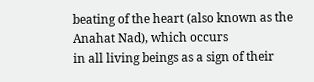beating of the heart (also known as the Anahat Nad), which occurs
in all living beings as a sign of their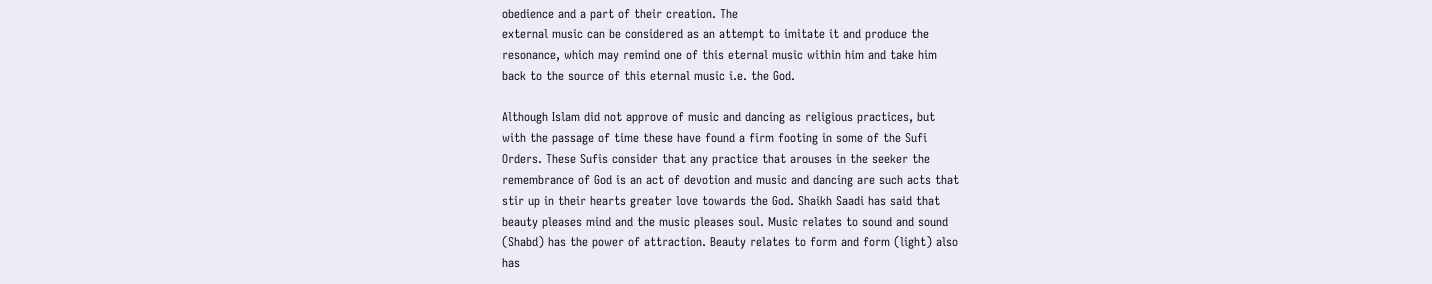obedience and a part of their creation. The
external music can be considered as an attempt to imitate it and produce the
resonance, which may remind one of this eternal music within him and take him
back to the source of this eternal music i.e. the God.

Although Islam did not approve of music and dancing as religious practices, but
with the passage of time these have found a firm footing in some of the Sufi
Orders. These Sufis consider that any practice that arouses in the seeker the
remembrance of God is an act of devotion and music and dancing are such acts that
stir up in their hearts greater love towards the God. Shaikh Saadi has said that
beauty pleases mind and the music pleases soul. Music relates to sound and sound
(Shabd) has the power of attraction. Beauty relates to form and form (light) also
has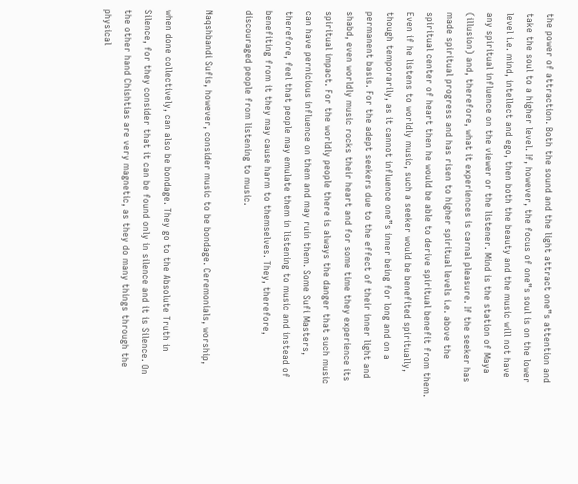the power of attraction. Both the sound and the light attract one‟s attention and
take the soul to a higher level. If, however, the focus of one‟s soul is on the lower
level i.e. mind, intellect and ego, then both the beauty and the music will not have
any spiritual influence on the viewer or the listener. Mind is the station of Maya
(illusion) and, therefore, what it experiences is carnal pleasure. If the seeker has
made spiritual progress and has risen to higher spiritual levels i.e. above the
spiritual center of heart then he would be able to derive spiritual benefit from them.
Even if he listens to worldly music, such a seeker would be benefited spiritually,
though temporarily, as it cannot influence one‟s inner being for long and on a
permanent basis. For the adept seekers due to the effect of their inner light and
shabd, even worldly music rocks their heart and for some time they experience its
spiritual impact. For the worldly people there is always the danger that such music
can have pernicious influence on them and may ruin them. Some Sufi Masters,
therefore, feel that people may emulate them in listening to music and instead of
benefiting from it they may cause harm to themselves. They, therefore,
discouraged people from listening to music.

Naqshbandi Sufis, however, consider music to be bondage. Ceremonials, worship,

when done collectively, can also be bondage. They go to the Absolute Truth in
Silence, for they consider that it can be found only in silence and it is Silence. On
the other hand Chishtias are very magnetic, as they do many things through the
physical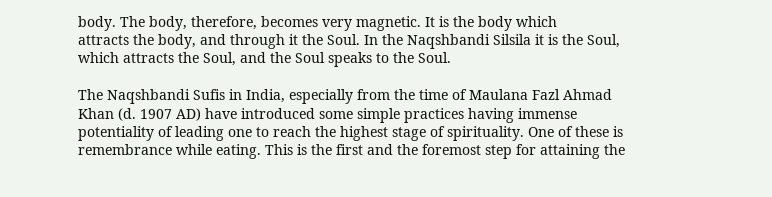body. The body, therefore, becomes very magnetic. It is the body which
attracts the body, and through it the Soul. In the Naqshbandi Silsila it is the Soul,
which attracts the Soul, and the Soul speaks to the Soul.

The Naqshbandi Sufis in India, especially from the time of Maulana Fazl Ahmad
Khan (d. 1907 AD) have introduced some simple practices having immense
potentiality of leading one to reach the highest stage of spirituality. One of these is
remembrance while eating. This is the first and the foremost step for attaining the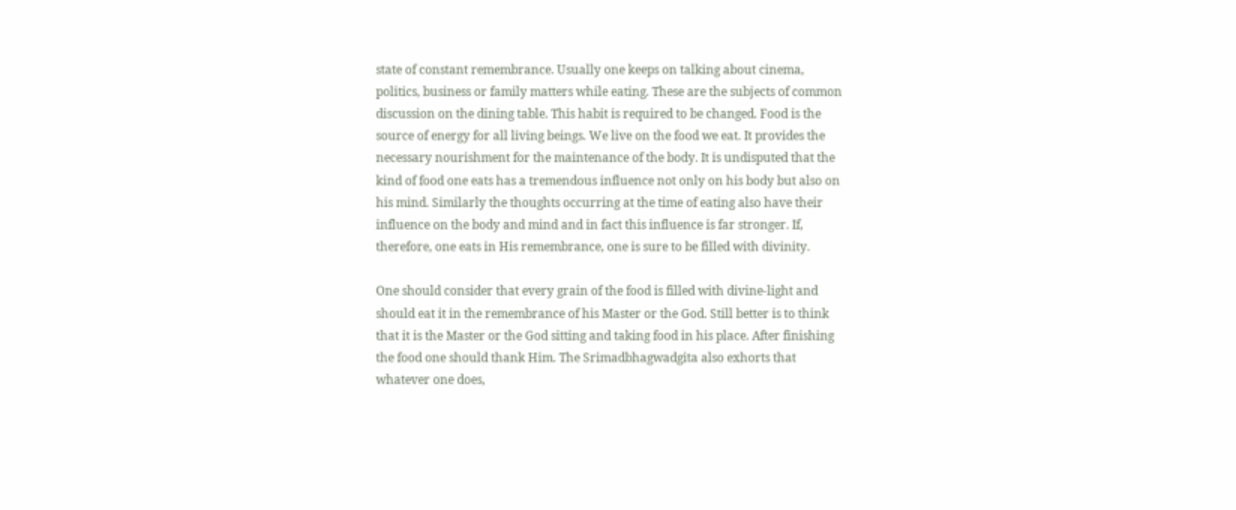state of constant remembrance. Usually one keeps on talking about cinema,
politics, business or family matters while eating. These are the subjects of common
discussion on the dining table. This habit is required to be changed. Food is the
source of energy for all living beings. We live on the food we eat. It provides the
necessary nourishment for the maintenance of the body. It is undisputed that the
kind of food one eats has a tremendous influence not only on his body but also on
his mind. Similarly the thoughts occurring at the time of eating also have their
influence on the body and mind and in fact this influence is far stronger. If,
therefore, one eats in His remembrance, one is sure to be filled with divinity.

One should consider that every grain of the food is filled with divine-light and
should eat it in the remembrance of his Master or the God. Still better is to think
that it is the Master or the God sitting and taking food in his place. After finishing
the food one should thank Him. The Srimadbhagwadgita also exhorts that
whatever one does,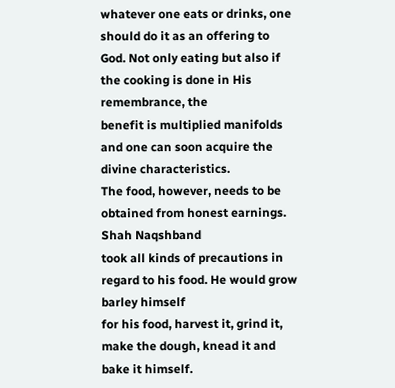whatever one eats or drinks, one should do it as an offering to
God. Not only eating but also if the cooking is done in His remembrance, the
benefit is multiplied manifolds and one can soon acquire the divine characteristics.
The food, however, needs to be obtained from honest earnings. Shah Naqshband
took all kinds of precautions in regard to his food. He would grow barley himself
for his food, harvest it, grind it, make the dough, knead it and bake it himself.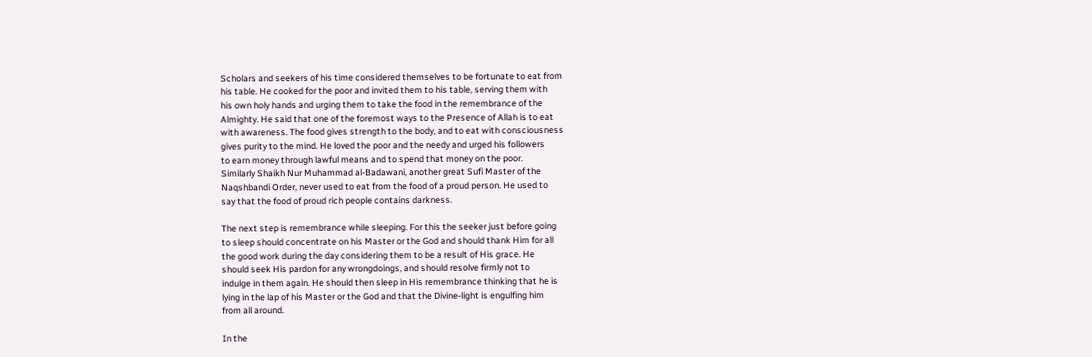Scholars and seekers of his time considered themselves to be fortunate to eat from
his table. He cooked for the poor and invited them to his table, serving them with
his own holy hands and urging them to take the food in the remembrance of the
Almighty. He said that one of the foremost ways to the Presence of Allah is to eat
with awareness. The food gives strength to the body, and to eat with consciousness
gives purity to the mind. He loved the poor and the needy and urged his followers
to earn money through lawful means and to spend that money on the poor.
Similarly Shaikh Nur Muhammad al-Badawani, another great Sufi Master of the
Naqshbandi Order, never used to eat from the food of a proud person. He used to
say that the food of proud rich people contains darkness.

The next step is remembrance while sleeping. For this the seeker just before going
to sleep should concentrate on his Master or the God and should thank Him for all
the good work during the day considering them to be a result of His grace. He
should seek His pardon for any wrongdoings, and should resolve firmly not to
indulge in them again. He should then sleep in His remembrance thinking that he is
lying in the lap of his Master or the God and that the Divine-light is engulfing him
from all around.

In the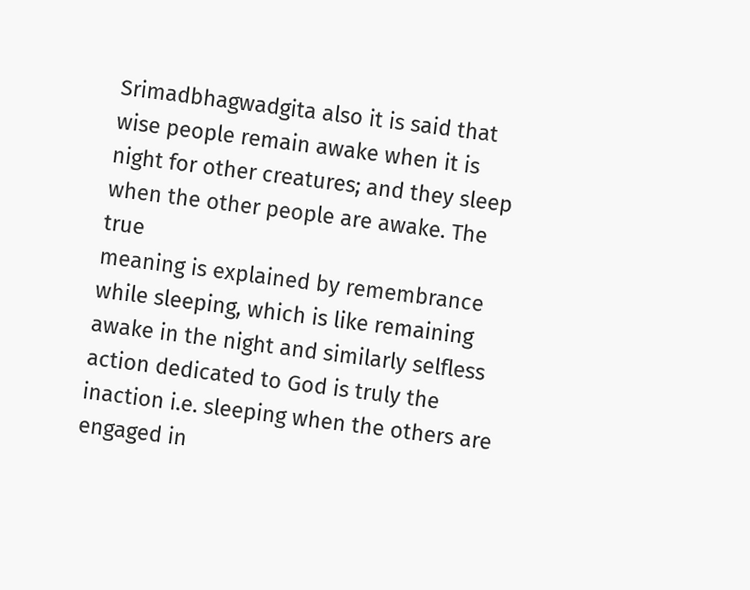Srimadbhagwadgita also it is said that wise people remain awake when it is
night for other creatures; and they sleep when the other people are awake. The true
meaning is explained by remembrance while sleeping, which is like remaining
awake in the night and similarly selfless action dedicated to God is truly the
inaction i.e. sleeping when the others are engaged in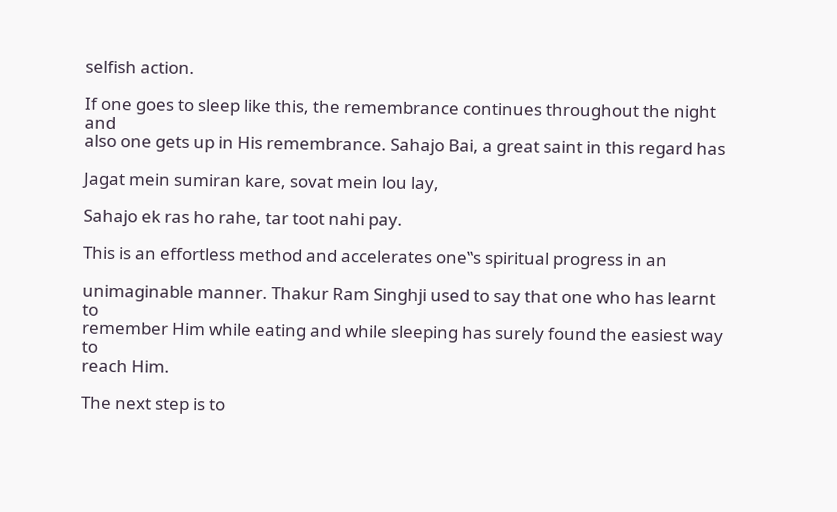selfish action.

If one goes to sleep like this, the remembrance continues throughout the night and
also one gets up in His remembrance. Sahajo Bai, a great saint in this regard has

Jagat mein sumiran kare, sovat mein lou lay,

Sahajo ek ras ho rahe, tar toot nahi pay.

This is an effortless method and accelerates one‟s spiritual progress in an

unimaginable manner. Thakur Ram Singhji used to say that one who has learnt to
remember Him while eating and while sleeping has surely found the easiest way to
reach Him.

The next step is to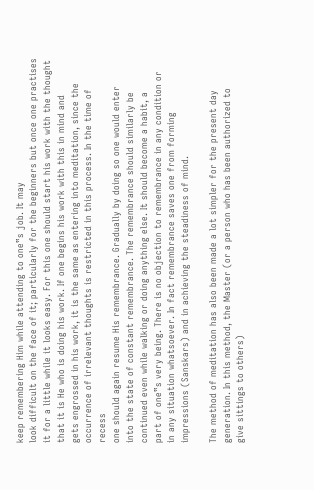keep remembering Him while attending to one‟s job. It may
look difficult on the face of it; particularly for the beginners but once one practises
it for a little while it looks easy. For this one should start his work with the thought
that it is He who is doing his work. If one begins his work with this in mind and
gets engrossed in his work, it is the same as entering into meditation, since the
occurrence of irrelevant thoughts is restricted in this process. In the time of recess
one should again resume His remembrance. Gradually by doing so one would enter
into the state of constant remembrance. The remembrance should similarly be
continued even while walking or doing anything else. It should become a habit, a
part of one‟s very being. There is no objection to remembrance in any condition or
in any situation whatsoever. In fact remembrance saves one from forming
impressions (Sanskars) and in achieving the steadiness of mind.

The method of meditation has also been made a lot simpler for the present day
generation. In this method, the Master (or a person who has been authorized to
give sittings to others)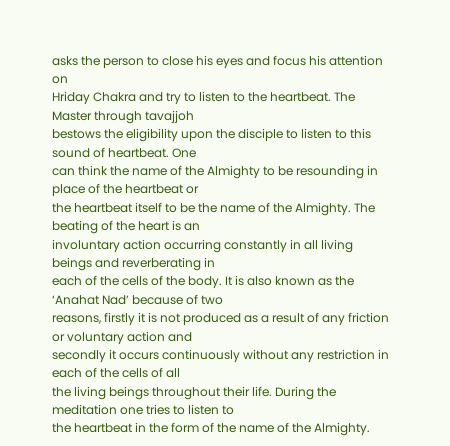asks the person to close his eyes and focus his attention on
Hriday Chakra and try to listen to the heartbeat. The Master through tavajjoh
bestows the eligibility upon the disciple to listen to this sound of heartbeat. One
can think the name of the Almighty to be resounding in place of the heartbeat or
the heartbeat itself to be the name of the Almighty. The beating of the heart is an
involuntary action occurring constantly in all living beings and reverberating in
each of the cells of the body. It is also known as the ‘Anahat Nad’ because of two
reasons, firstly it is not produced as a result of any friction or voluntary action and
secondly it occurs continuously without any restriction in each of the cells of all
the living beings throughout their life. During the meditation one tries to listen to
the heartbeat in the form of the name of the Almighty.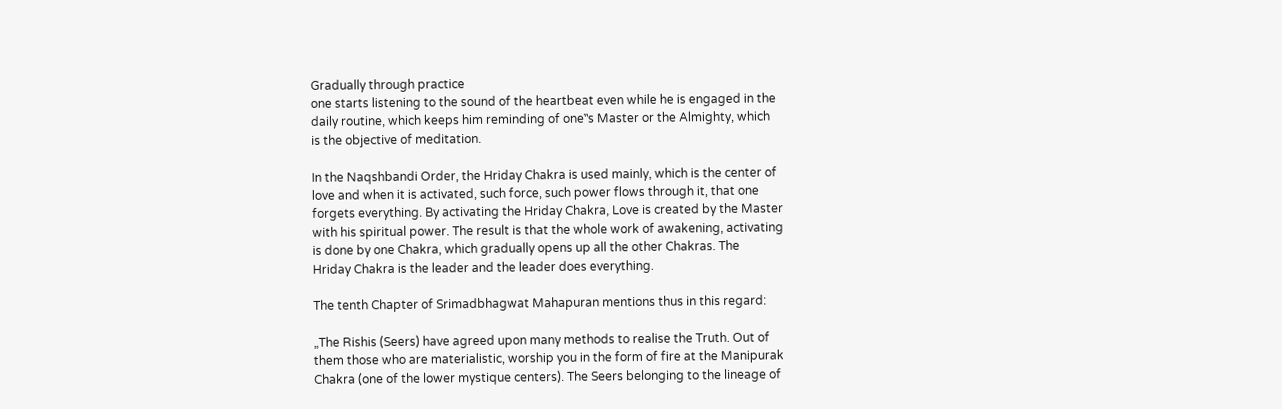Gradually through practice
one starts listening to the sound of the heartbeat even while he is engaged in the
daily routine, which keeps him reminding of one‟s Master or the Almighty, which
is the objective of meditation.

In the Naqshbandi Order, the Hriday Chakra is used mainly, which is the center of
love and when it is activated, such force, such power flows through it, that one
forgets everything. By activating the Hriday Chakra, Love is created by the Master
with his spiritual power. The result is that the whole work of awakening, activating
is done by one Chakra, which gradually opens up all the other Chakras. The
Hriday Chakra is the leader and the leader does everything.

The tenth Chapter of Srimadbhagwat Mahapuran mentions thus in this regard:

„The Rishis (Seers) have agreed upon many methods to realise the Truth. Out of
them those who are materialistic, worship you in the form of fire at the Manipurak
Chakra (one of the lower mystique centers). The Seers belonging to the lineage of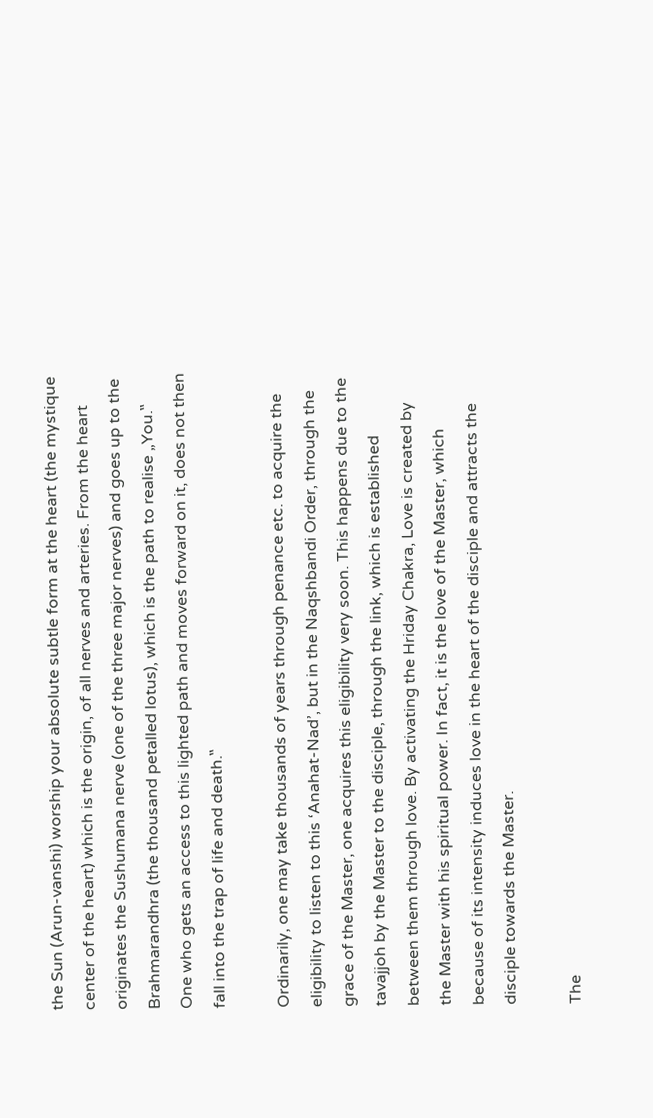the Sun (Arun-vanshi) worship your absolute subtle form at the heart (the mystique
center of the heart) which is the origin, of all nerves and arteries. From the heart
originates the Sushumana nerve (one of the three major nerves) and goes up to the
Brahmarandhra (the thousand petalled lotus), which is the path to realise „You.‟
One who gets an access to this lighted path and moves forward on it, does not then
fall into the trap of life and death.‟

Ordinarily, one may take thousands of years through penance etc. to acquire the
eligibility to listen to this ‘Anahat-Nad’, but in the Naqshbandi Order, through the
grace of the Master, one acquires this eligibility very soon. This happens due to the
tavajjoh by the Master to the disciple, through the link, which is established
between them through love. By activating the Hriday Chakra, Love is created by
the Master with his spiritual power. In fact, it is the love of the Master, which
because of its intensity induces love in the heart of the disciple and attracts the
disciple towards the Master.

The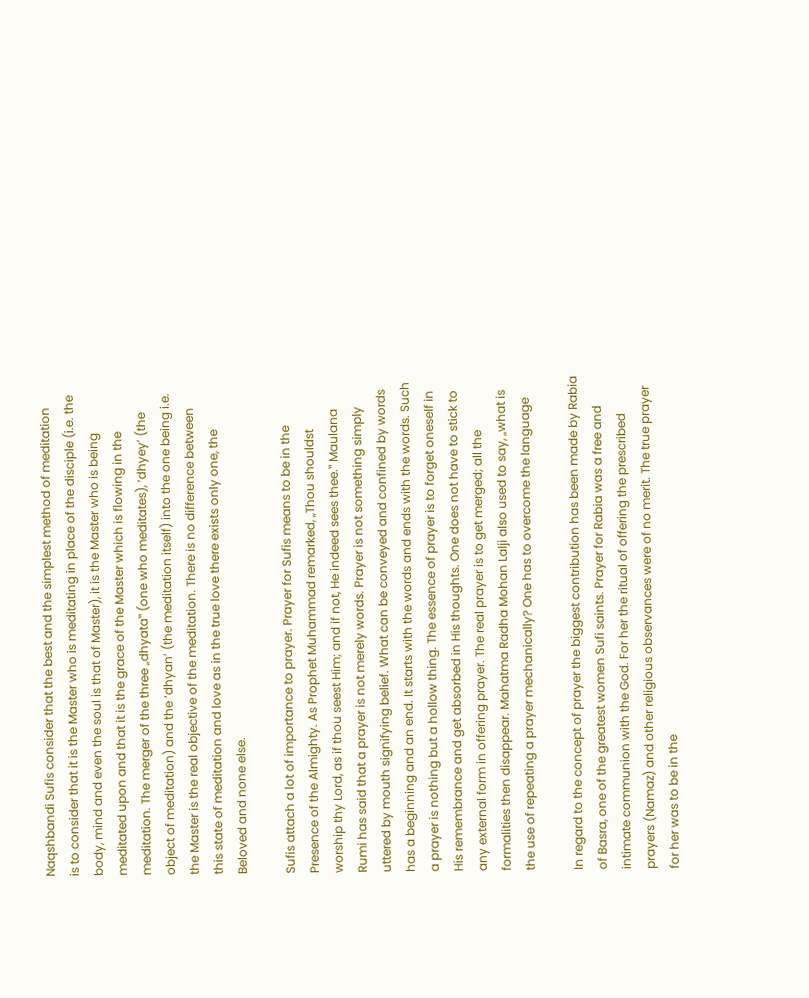Naqshbandi Sufis consider that the best and the simplest method of meditation
is to consider that it is the Master who is meditating in place of the disciple (i.e. the
body, mind and even the soul is that of Master), it is the Master who is being
meditated upon and that it is the grace of the Master which is flowing in the
meditation. The merger of the three „dhyata‟ (one who meditates), ‘dhyey’ (the
object of meditation) and the ‘dhyan’ (the meditation itself) into the one being i.e.
the Master is the real objective of the meditation. There is no difference between
this state of meditation and love as in the true love there exists only one, the
Beloved and none else.

Sufis attach a lot of importance to prayer. Prayer for Sufis means to be in the
Presence of the Almighty. As Prophet Muhammad remarked, „Thou shouldst
worship thy Lord, as if thou seest Him; and if not, He indeed sees thee.‟ Maulana
Rumi has said that a prayer is not merely words. Prayer is not something simply
uttered by mouth signifying belief. What can be conveyed and confined by words
has a beginning and an end. It starts with the words and ends with the words. Such
a prayer is nothing but a hollow thing. The essence of prayer is to forget oneself in
His remembrance and get absorbed in His thoughts. One does not have to stick to
any external form in offering prayer. The real prayer is to get merged; all the
formalities then disappear. Mahatma Radha Mohan Lalji also used to say, „what is
the use of repeating a prayer mechanically? One has to overcome the language

In regard to the concept of prayer the biggest contribution has been made by Rabia
of Basra, one of the greatest women Sufi saints. Prayer for Rabia was a free and
intimate communion with the God. For her the ritual of offering the prescribed
prayers (Namaz) and other religious observances were of no merit. The true prayer
for her was to be in the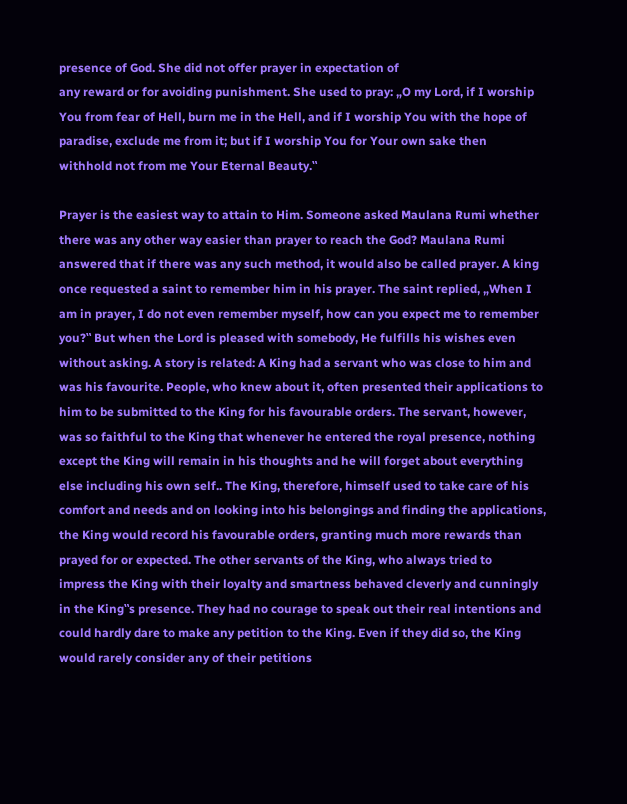presence of God. She did not offer prayer in expectation of
any reward or for avoiding punishment. She used to pray: „O my Lord, if I worship
You from fear of Hell, burn me in the Hell, and if I worship You with the hope of
paradise, exclude me from it; but if I worship You for Your own sake then
withhold not from me Your Eternal Beauty.‟

Prayer is the easiest way to attain to Him. Someone asked Maulana Rumi whether
there was any other way easier than prayer to reach the God? Maulana Rumi
answered that if there was any such method, it would also be called prayer. A king
once requested a saint to remember him in his prayer. The saint replied, „When I
am in prayer, I do not even remember myself, how can you expect me to remember
you?‟ But when the Lord is pleased with somebody, He fulfills his wishes even
without asking. A story is related: A King had a servant who was close to him and
was his favourite. People, who knew about it, often presented their applications to
him to be submitted to the King for his favourable orders. The servant, however,
was so faithful to the King that whenever he entered the royal presence, nothing
except the King will remain in his thoughts and he will forget about everything
else including his own self.. The King, therefore, himself used to take care of his
comfort and needs and on looking into his belongings and finding the applications,
the King would record his favourable orders, granting much more rewards than
prayed for or expected. The other servants of the King, who always tried to
impress the King with their loyalty and smartness behaved cleverly and cunningly
in the King‟s presence. They had no courage to speak out their real intentions and
could hardly dare to make any petition to the King. Even if they did so, the King
would rarely consider any of their petitions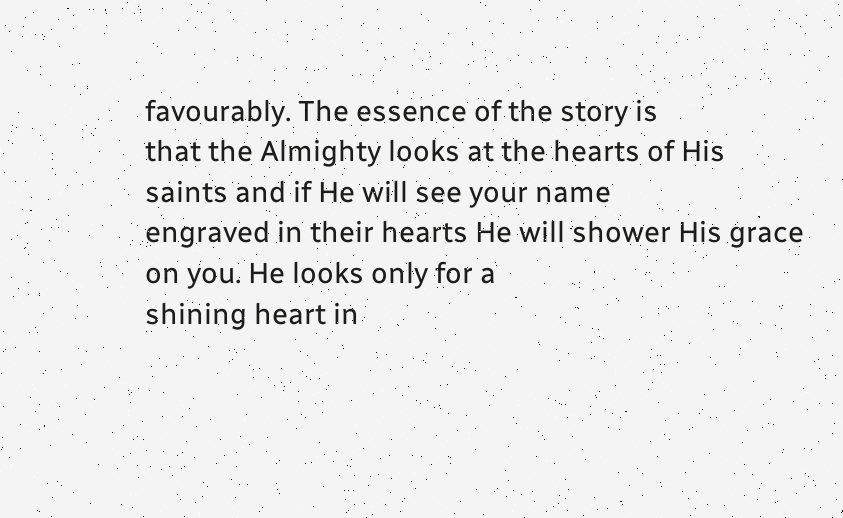favourably. The essence of the story is
that the Almighty looks at the hearts of His saints and if He will see your name
engraved in their hearts He will shower His grace on you. He looks only for a
shining heart in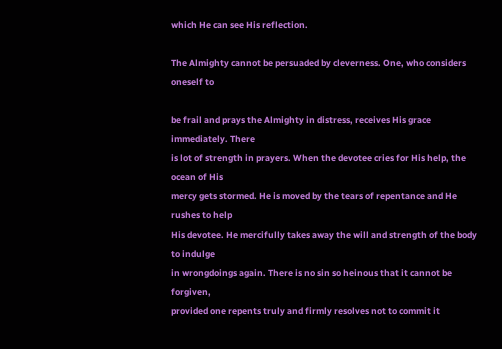which He can see His reflection.

The Almighty cannot be persuaded by cleverness. One, who considers oneself to

be frail and prays the Almighty in distress, receives His grace immediately. There
is lot of strength in prayers. When the devotee cries for His help, the ocean of His
mercy gets stormed. He is moved by the tears of repentance and He rushes to help
His devotee. He mercifully takes away the will and strength of the body to indulge
in wrongdoings again. There is no sin so heinous that it cannot be forgiven,
provided one repents truly and firmly resolves not to commit it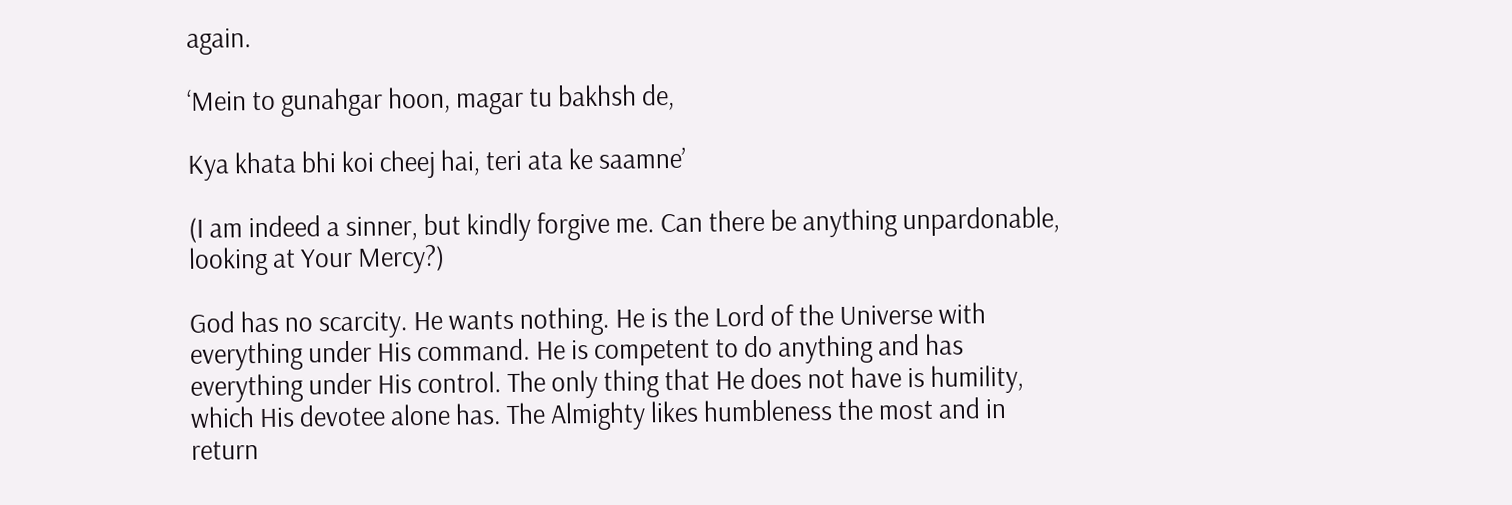again.

‘Mein to gunahgar hoon, magar tu bakhsh de,

Kya khata bhi koi cheej hai, teri ata ke saamne’

(I am indeed a sinner, but kindly forgive me. Can there be anything unpardonable,
looking at Your Mercy?)

God has no scarcity. He wants nothing. He is the Lord of the Universe with
everything under His command. He is competent to do anything and has
everything under His control. The only thing that He does not have is humility,
which His devotee alone has. The Almighty likes humbleness the most and in
return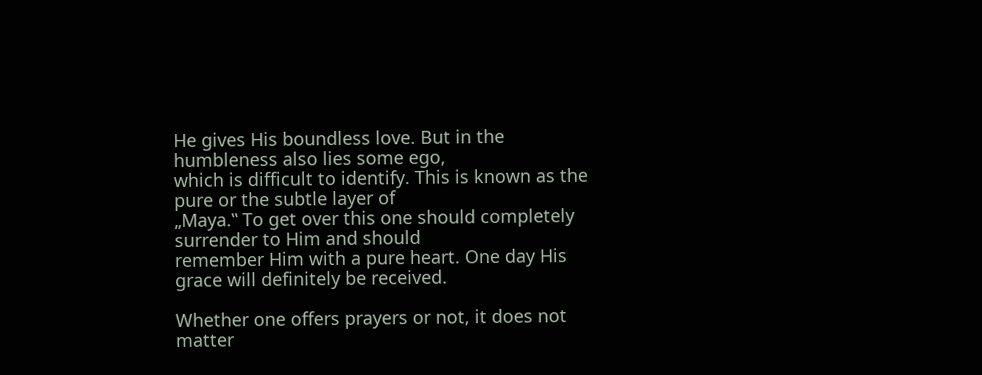He gives His boundless love. But in the humbleness also lies some ego,
which is difficult to identify. This is known as the pure or the subtle layer of
„Maya.‟ To get over this one should completely surrender to Him and should
remember Him with a pure heart. One day His grace will definitely be received.

Whether one offers prayers or not, it does not matter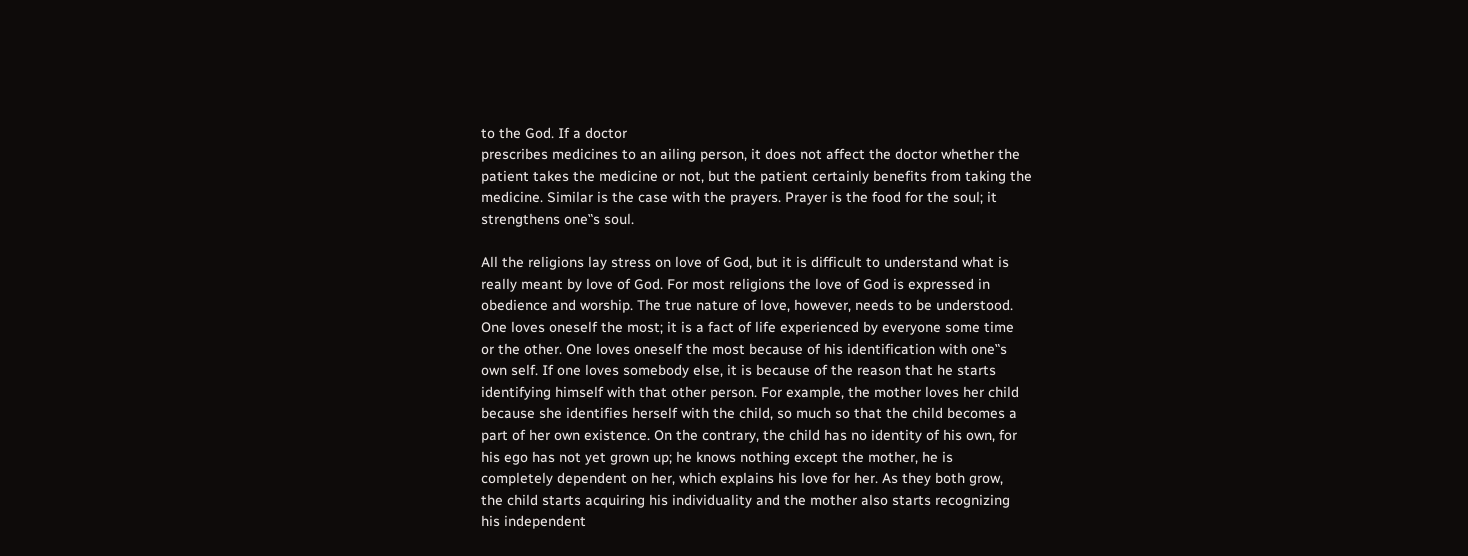to the God. If a doctor
prescribes medicines to an ailing person, it does not affect the doctor whether the
patient takes the medicine or not, but the patient certainly benefits from taking the
medicine. Similar is the case with the prayers. Prayer is the food for the soul; it
strengthens one‟s soul.

All the religions lay stress on love of God, but it is difficult to understand what is
really meant by love of God. For most religions the love of God is expressed in
obedience and worship. The true nature of love, however, needs to be understood.
One loves oneself the most; it is a fact of life experienced by everyone some time
or the other. One loves oneself the most because of his identification with one‟s
own self. If one loves somebody else, it is because of the reason that he starts
identifying himself with that other person. For example, the mother loves her child
because she identifies herself with the child, so much so that the child becomes a
part of her own existence. On the contrary, the child has no identity of his own, for
his ego has not yet grown up; he knows nothing except the mother, he is
completely dependent on her, which explains his love for her. As they both grow,
the child starts acquiring his individuality and the mother also starts recognizing
his independent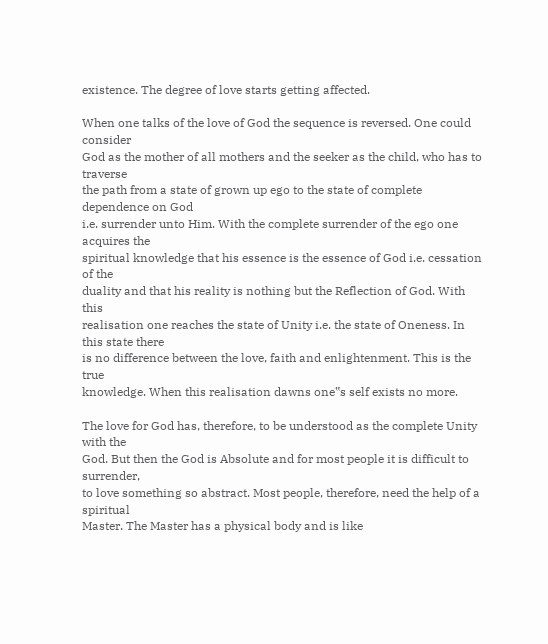existence. The degree of love starts getting affected.

When one talks of the love of God the sequence is reversed. One could consider
God as the mother of all mothers and the seeker as the child, who has to traverse
the path from a state of grown up ego to the state of complete dependence on God
i.e. surrender unto Him. With the complete surrender of the ego one acquires the
spiritual knowledge that his essence is the essence of God i.e. cessation of the
duality and that his reality is nothing but the Reflection of God. With this
realisation one reaches the state of Unity i.e. the state of Oneness. In this state there
is no difference between the love, faith and enlightenment. This is the true
knowledge. When this realisation dawns one‟s self exists no more.

The love for God has, therefore, to be understood as the complete Unity with the
God. But then the God is Absolute and for most people it is difficult to surrender,
to love something so abstract. Most people, therefore, need the help of a spiritual
Master. The Master has a physical body and is like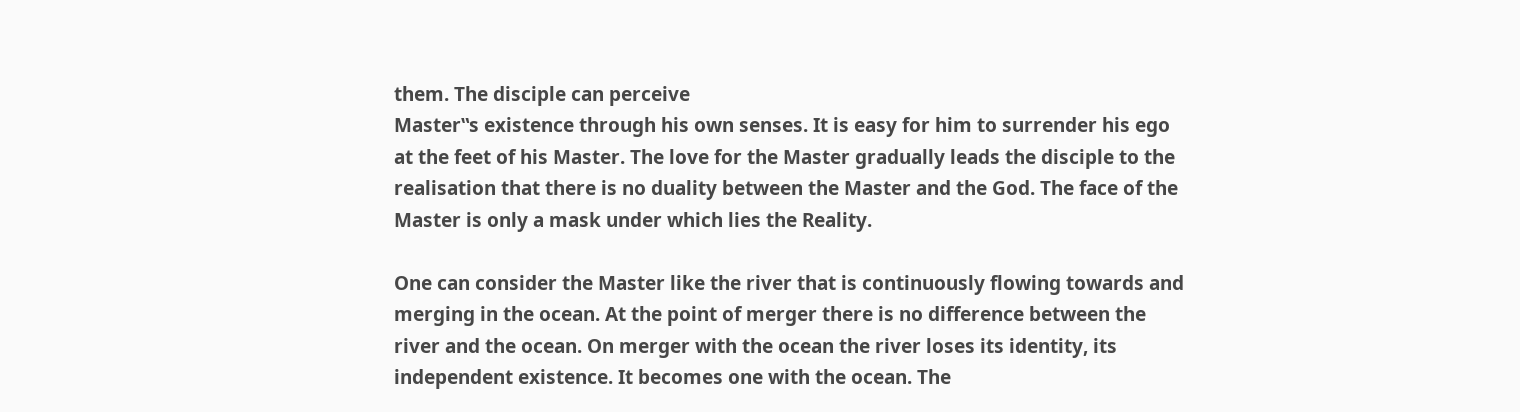them. The disciple can perceive
Master‟s existence through his own senses. It is easy for him to surrender his ego
at the feet of his Master. The love for the Master gradually leads the disciple to the
realisation that there is no duality between the Master and the God. The face of the
Master is only a mask under which lies the Reality.

One can consider the Master like the river that is continuously flowing towards and
merging in the ocean. At the point of merger there is no difference between the
river and the ocean. On merger with the ocean the river loses its identity, its
independent existence. It becomes one with the ocean. The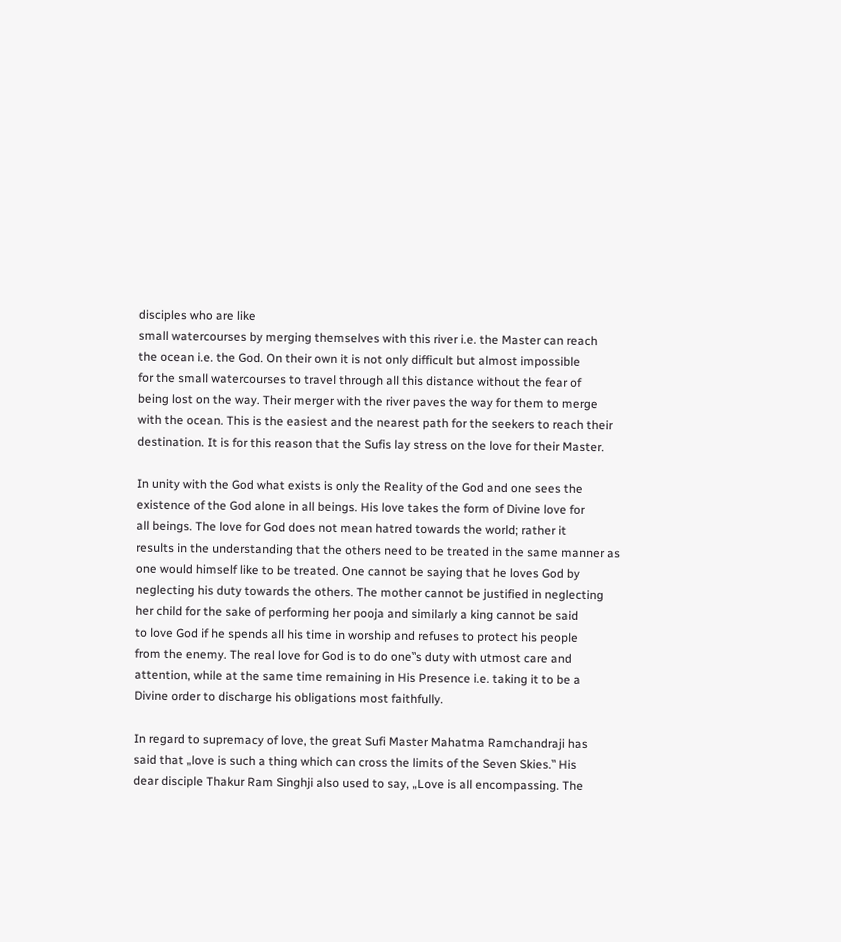disciples who are like
small watercourses by merging themselves with this river i.e. the Master can reach
the ocean i.e. the God. On their own it is not only difficult but almost impossible
for the small watercourses to travel through all this distance without the fear of
being lost on the way. Their merger with the river paves the way for them to merge
with the ocean. This is the easiest and the nearest path for the seekers to reach their
destination. It is for this reason that the Sufis lay stress on the love for their Master.

In unity with the God what exists is only the Reality of the God and one sees the
existence of the God alone in all beings. His love takes the form of Divine love for
all beings. The love for God does not mean hatred towards the world; rather it
results in the understanding that the others need to be treated in the same manner as
one would himself like to be treated. One cannot be saying that he loves God by
neglecting his duty towards the others. The mother cannot be justified in neglecting
her child for the sake of performing her pooja and similarly a king cannot be said
to love God if he spends all his time in worship and refuses to protect his people
from the enemy. The real love for God is to do one‟s duty with utmost care and
attention, while at the same time remaining in His Presence i.e. taking it to be a
Divine order to discharge his obligations most faithfully.

In regard to supremacy of love, the great Sufi Master Mahatma Ramchandraji has
said that „love is such a thing which can cross the limits of the Seven Skies.‟ His
dear disciple Thakur Ram Singhji also used to say, „Love is all encompassing. The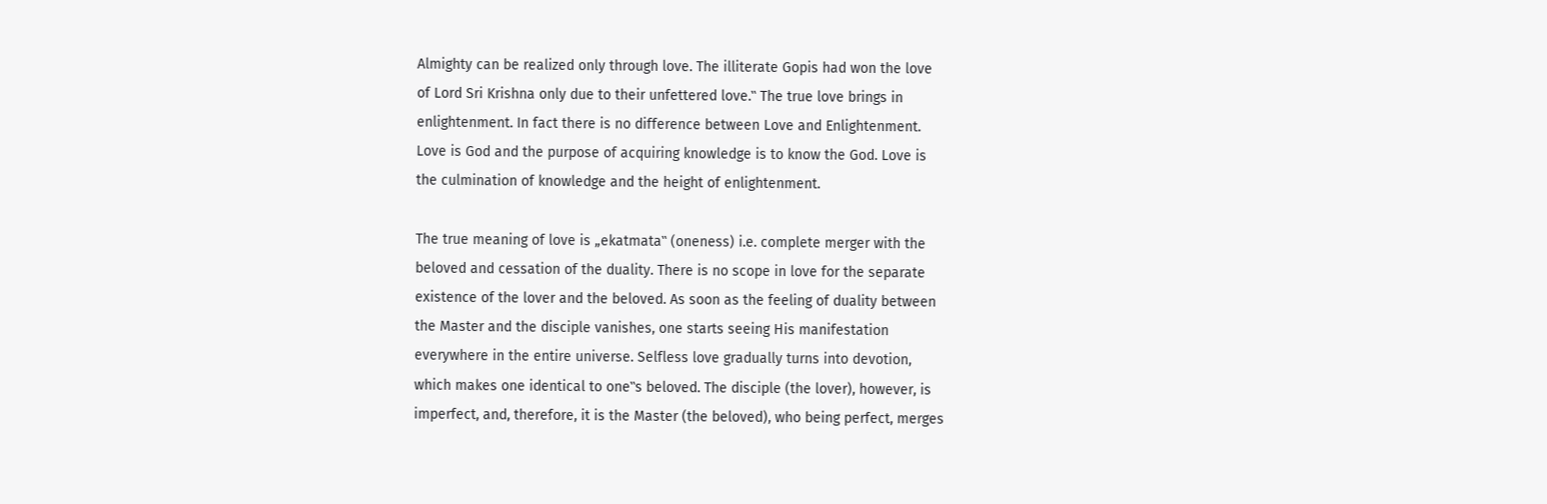Almighty can be realized only through love. The illiterate Gopis had won the love
of Lord Sri Krishna only due to their unfettered love.‟ The true love brings in
enlightenment. In fact there is no difference between Love and Enlightenment.
Love is God and the purpose of acquiring knowledge is to know the God. Love is
the culmination of knowledge and the height of enlightenment.

The true meaning of love is „ekatmata‟ (oneness) i.e. complete merger with the
beloved and cessation of the duality. There is no scope in love for the separate
existence of the lover and the beloved. As soon as the feeling of duality between
the Master and the disciple vanishes, one starts seeing His manifestation
everywhere in the entire universe. Selfless love gradually turns into devotion,
which makes one identical to one‟s beloved. The disciple (the lover), however, is
imperfect, and, therefore, it is the Master (the beloved), who being perfect, merges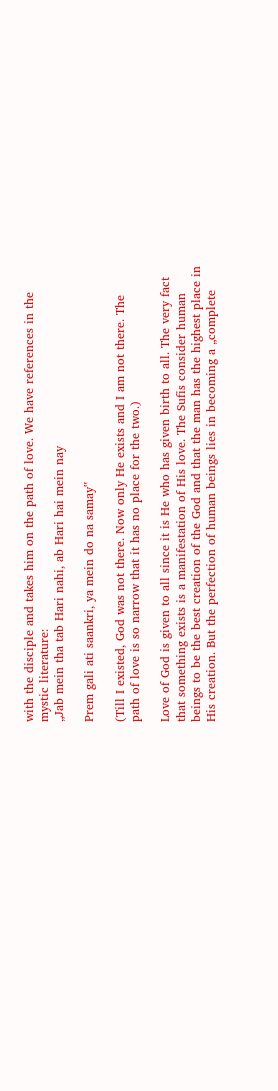with the disciple and takes him on the path of love. We have references in the
mystic literature:
„Jab mein tha tab Hari nahi, ab Hari hai mein nay

Prem gali ati saankri, ya mein do na samay‟

(Till I existed, God was not there. Now only He exists and I am not there. The
path of love is so narrow that it has no place for the two.)

Love of God is given to all since it is He who has given birth to all. The very fact
that something exists is a manifestation of His love. The Sufis consider human
beings to be the best creation of the God and that the man has the highest place in
His creation. But the perfection of human beings lies in becoming a „complete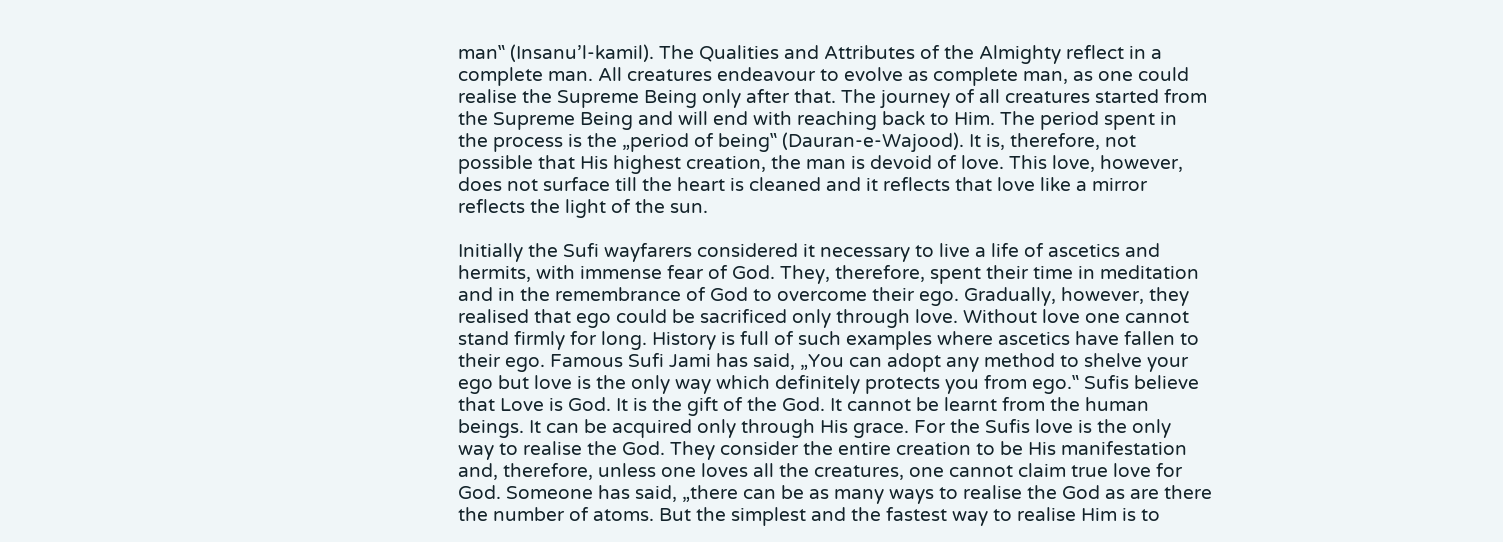man‟ (Insanu’l-kamil). The Qualities and Attributes of the Almighty reflect in a
complete man. All creatures endeavour to evolve as complete man, as one could
realise the Supreme Being only after that. The journey of all creatures started from
the Supreme Being and will end with reaching back to Him. The period spent in
the process is the „period of being‟ (Dauran-e-Wajood). It is, therefore, not
possible that His highest creation, the man is devoid of love. This love, however,
does not surface till the heart is cleaned and it reflects that love like a mirror
reflects the light of the sun.

Initially the Sufi wayfarers considered it necessary to live a life of ascetics and
hermits, with immense fear of God. They, therefore, spent their time in meditation
and in the remembrance of God to overcome their ego. Gradually, however, they
realised that ego could be sacrificed only through love. Without love one cannot
stand firmly for long. History is full of such examples where ascetics have fallen to
their ego. Famous Sufi Jami has said, „You can adopt any method to shelve your
ego but love is the only way which definitely protects you from ego.‟ Sufis believe
that Love is God. It is the gift of the God. It cannot be learnt from the human
beings. It can be acquired only through His grace. For the Sufis love is the only
way to realise the God. They consider the entire creation to be His manifestation
and, therefore, unless one loves all the creatures, one cannot claim true love for
God. Someone has said, „there can be as many ways to realise the God as are there
the number of atoms. But the simplest and the fastest way to realise Him is to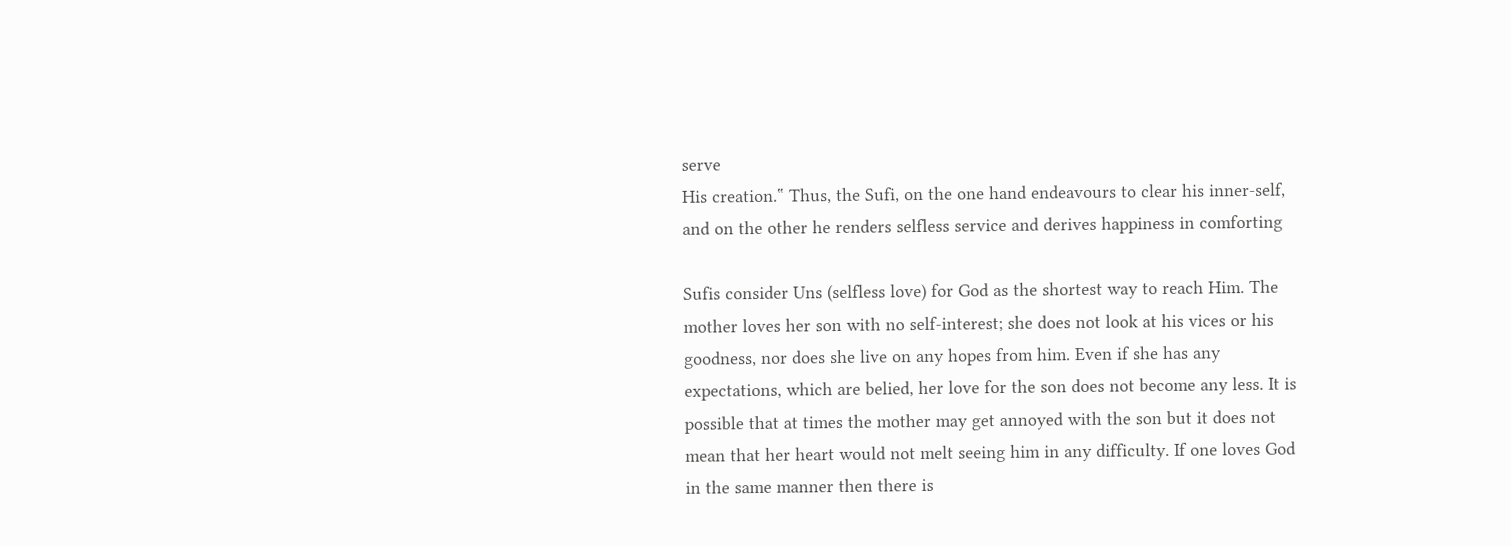serve
His creation.‟ Thus, the Sufi, on the one hand endeavours to clear his inner-self,
and on the other he renders selfless service and derives happiness in comforting

Sufis consider Uns (selfless love) for God as the shortest way to reach Him. The
mother loves her son with no self-interest; she does not look at his vices or his
goodness, nor does she live on any hopes from him. Even if she has any
expectations, which are belied, her love for the son does not become any less. It is
possible that at times the mother may get annoyed with the son but it does not
mean that her heart would not melt seeing him in any difficulty. If one loves God
in the same manner then there is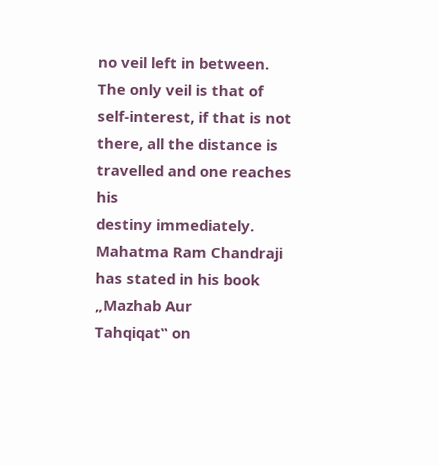no veil left in between. The only veil is that of
self-interest, if that is not there, all the distance is travelled and one reaches his
destiny immediately. Mahatma Ram Chandraji has stated in his book „Mazhab Aur
Tahqiqat‟ on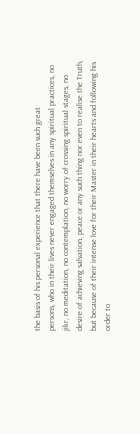the basis of his personal experience that there have been such great
persons, who in their lives never engaged themselves in any spiritual practices, no
jikr, no meditation, no contemplation, no worry of crossing spiritual stages, no
desire of achieving salvation, peace or any such thing nor even to realise the Truth,
but because of their intense love for their Master in their hearts and following his
order to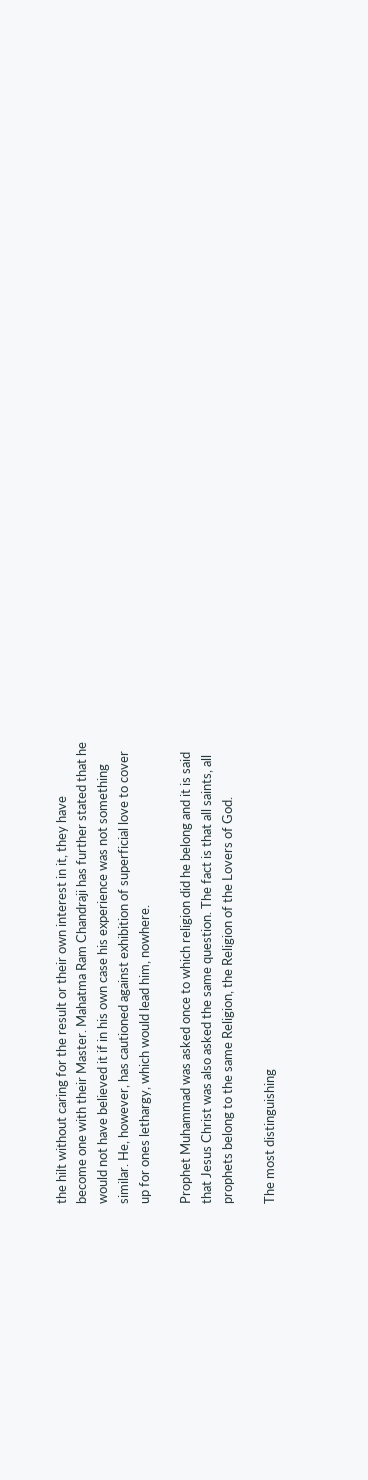the hilt without caring for the result or their own interest in it, they have
become one with their Master. Mahatma Ram Chandraji has further stated that he
would not have believed it if in his own case his experience was not something
similar. He, however, has cautioned against exhibition of superficial love to cover
up for ones lethargy, which would lead him, nowhere.

Prophet Muhammad was asked once to which religion did he belong and it is said
that Jesus Christ was also asked the same question. The fact is that all saints, all
prophets belong to the same Religion, the Religion of the Lovers of God.

The most distinguishing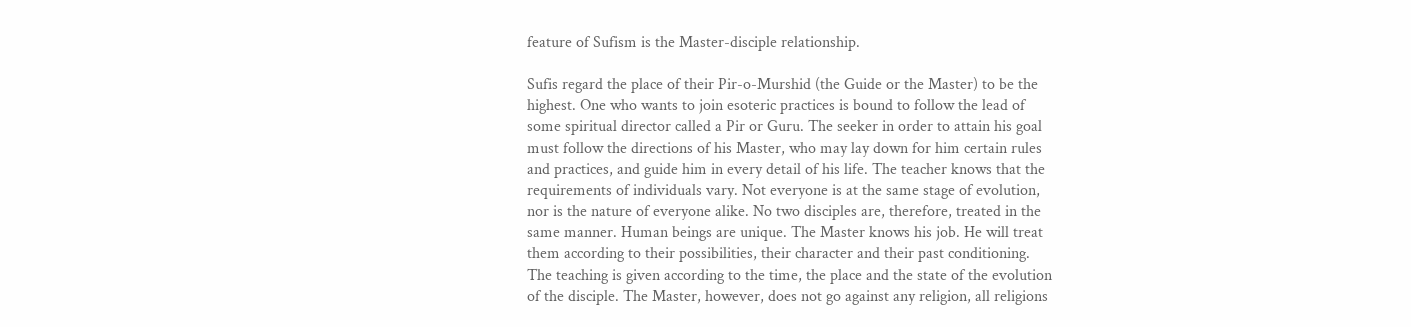feature of Sufism is the Master-disciple relationship.

Sufis regard the place of their Pir-o-Murshid (the Guide or the Master) to be the
highest. One who wants to join esoteric practices is bound to follow the lead of
some spiritual director called a Pir or Guru. The seeker in order to attain his goal
must follow the directions of his Master, who may lay down for him certain rules
and practices, and guide him in every detail of his life. The teacher knows that the
requirements of individuals vary. Not everyone is at the same stage of evolution,
nor is the nature of everyone alike. No two disciples are, therefore, treated in the
same manner. Human beings are unique. The Master knows his job. He will treat
them according to their possibilities, their character and their past conditioning.
The teaching is given according to the time, the place and the state of the evolution
of the disciple. The Master, however, does not go against any religion, all religions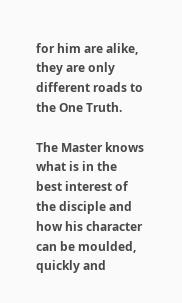for him are alike, they are only different roads to the One Truth.

The Master knows what is in the best interest of the disciple and how his character
can be moulded, quickly and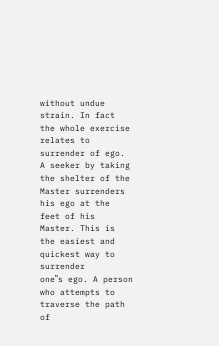without undue strain. In fact the whole exercise
relates to surrender of ego. A seeker by taking the shelter of the Master surrenders
his ego at the feet of his Master. This is the easiest and quickest way to surrender
one‟s ego. A person who attempts to traverse the path of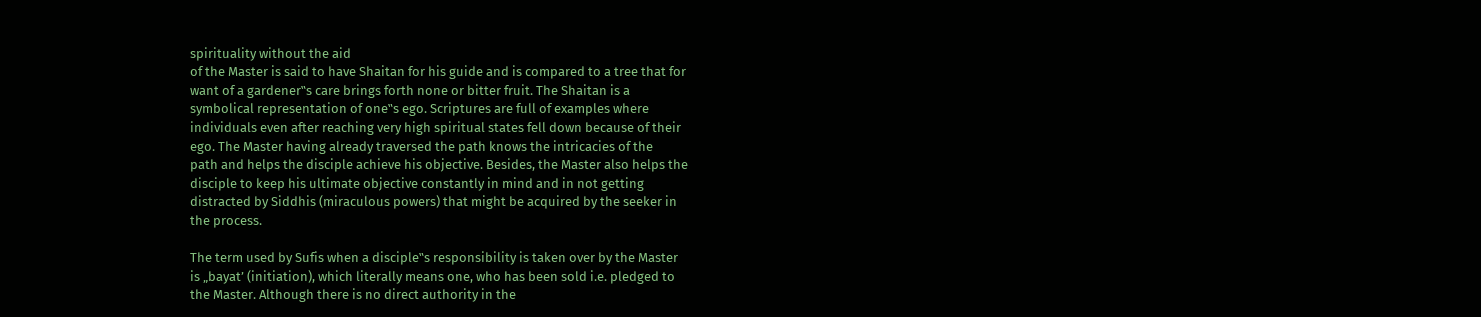spirituality without the aid
of the Master is said to have Shaitan for his guide and is compared to a tree that for
want of a gardener‟s care brings forth none or bitter fruit. The Shaitan is a
symbolical representation of one‟s ego. Scriptures are full of examples where
individuals even after reaching very high spiritual states fell down because of their
ego. The Master having already traversed the path knows the intricacies of the
path and helps the disciple achieve his objective. Besides, the Master also helps the
disciple to keep his ultimate objective constantly in mind and in not getting
distracted by Siddhis (miraculous powers) that might be acquired by the seeker in
the process.

The term used by Sufis when a disciple‟s responsibility is taken over by the Master
is „bayat’ (initiation), which literally means one, who has been sold i.e. pledged to
the Master. Although there is no direct authority in the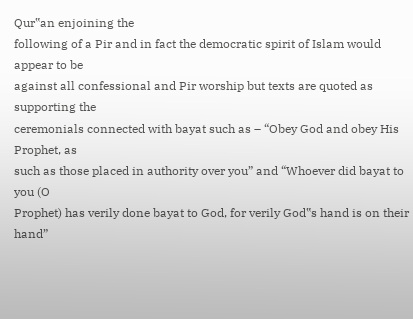Qur‟an enjoining the
following of a Pir and in fact the democratic spirit of Islam would appear to be
against all confessional and Pir worship but texts are quoted as supporting the
ceremonials connected with bayat such as – “Obey God and obey His Prophet, as
such as those placed in authority over you” and “Whoever did bayat to you (O
Prophet) has verily done bayat to God, for verily God‟s hand is on their hand”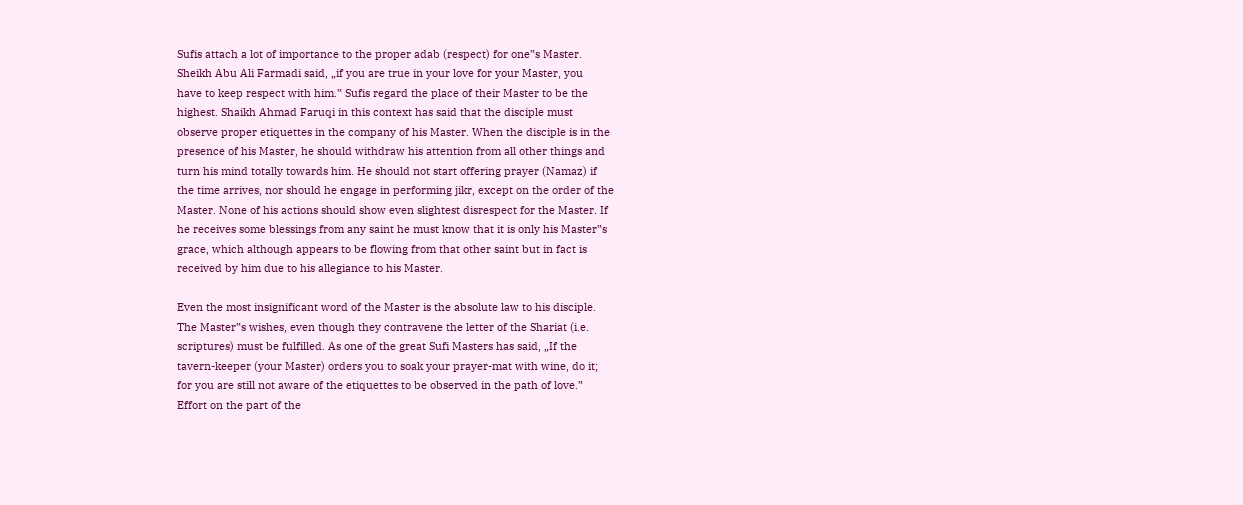Sufis attach a lot of importance to the proper adab (respect) for one‟s Master.
Sheikh Abu Ali Farmadi said, „if you are true in your love for your Master, you
have to keep respect with him.‟ Sufis regard the place of their Master to be the
highest. Shaikh Ahmad Faruqi in this context has said that the disciple must
observe proper etiquettes in the company of his Master. When the disciple is in the
presence of his Master, he should withdraw his attention from all other things and
turn his mind totally towards him. He should not start offering prayer (Namaz) if
the time arrives, nor should he engage in performing jikr, except on the order of the
Master. None of his actions should show even slightest disrespect for the Master. If
he receives some blessings from any saint he must know that it is only his Master‟s
grace, which although appears to be flowing from that other saint but in fact is
received by him due to his allegiance to his Master.

Even the most insignificant word of the Master is the absolute law to his disciple.
The Master‟s wishes, even though they contravene the letter of the Shariat (i.e.
scriptures) must be fulfilled. As one of the great Sufi Masters has said, „If the
tavern-keeper (your Master) orders you to soak your prayer-mat with wine, do it;
for you are still not aware of the etiquettes to be observed in the path of love.‟
Effort on the part of the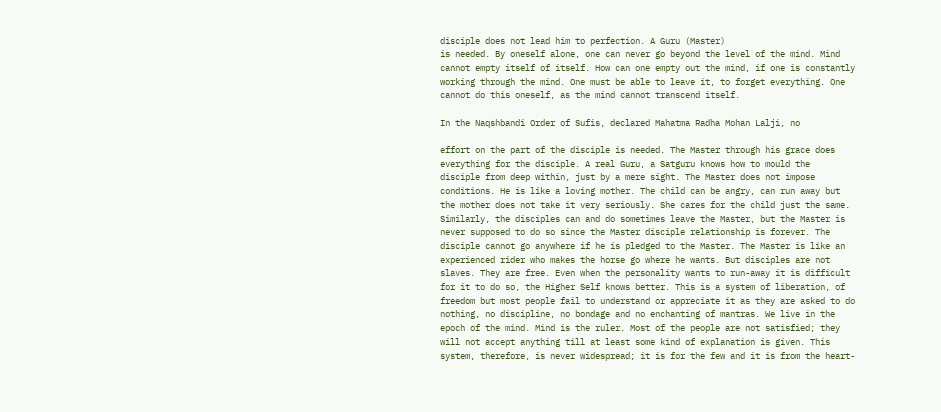disciple does not lead him to perfection. A Guru (Master)
is needed. By oneself alone, one can never go beyond the level of the mind. Mind
cannot empty itself of itself. How can one empty out the mind, if one is constantly
working through the mind. One must be able to leave it, to forget everything. One
cannot do this oneself, as the mind cannot transcend itself.

In the Naqshbandi Order of Sufis, declared Mahatma Radha Mohan Lalji, no

effort on the part of the disciple is needed. The Master through his grace does
everything for the disciple. A real Guru, a Satguru knows how to mould the
disciple from deep within, just by a mere sight. The Master does not impose
conditions. He is like a loving mother. The child can be angry, can run away but
the mother does not take it very seriously. She cares for the child just the same.
Similarly, the disciples can and do sometimes leave the Master, but the Master is
never supposed to do so since the Master disciple relationship is forever. The
disciple cannot go anywhere if he is pledged to the Master. The Master is like an
experienced rider who makes the horse go where he wants. But disciples are not
slaves. They are free. Even when the personality wants to run-away it is difficult
for it to do so, the Higher Self knows better. This is a system of liberation, of
freedom but most people fail to understand or appreciate it as they are asked to do
nothing, no discipline, no bondage and no enchanting of mantras. We live in the
epoch of the mind. Mind is the ruler. Most of the people are not satisfied; they
will not accept anything till at least some kind of explanation is given. This
system, therefore, is never widespread; it is for the few and it is from the heart-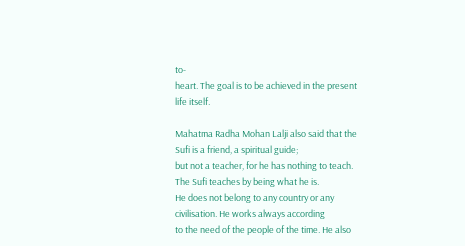to-
heart. The goal is to be achieved in the present life itself.

Mahatma Radha Mohan Lalji also said that the Sufi is a friend, a spiritual guide;
but not a teacher, for he has nothing to teach. The Sufi teaches by being what he is.
He does not belong to any country or any civilisation. He works always according
to the need of the people of the time. He also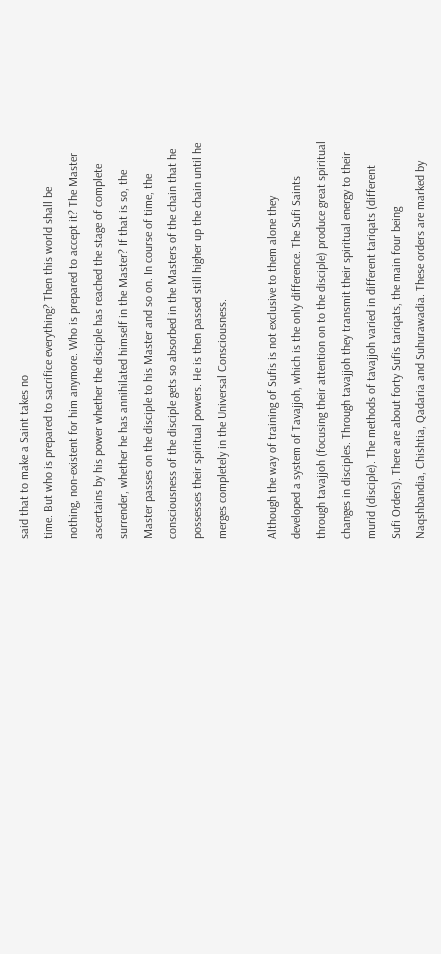said that to make a Saint takes no
time. But who is prepared to sacrifice everything? Then this world shall be
nothing, non-existent for him anymore. Who is prepared to accept it? The Master
ascertains by his power whether the disciple has reached the stage of complete
surrender, whether he has annihilated himself in the Master? If that is so, the
Master passes on the disciple to his Master and so on. In course of time, the
consciousness of the disciple gets so absorbed in the Masters of the chain that he
possesses their spiritual powers. He is then passed still higher up the chain until he
merges completely in the Universal Consciousness.

Although the way of training of Sufis is not exclusive to them alone they
developed a system of Tavajjoh, which is the only difference. The Sufi Saints
through tavajjoh (focusing their attention on to the disciple) produce great spiritual
changes in disciples. Through tavajjoh they transmit their spiritual energy to their
murid (disciple). The methods of tavajjoh varied in different tariqats (different
Sufi Orders). There are about forty Sufis tariqats, the main four being
Naqshbandia, Chishtia, Qadaria and Suhurawadia. These orders are marked by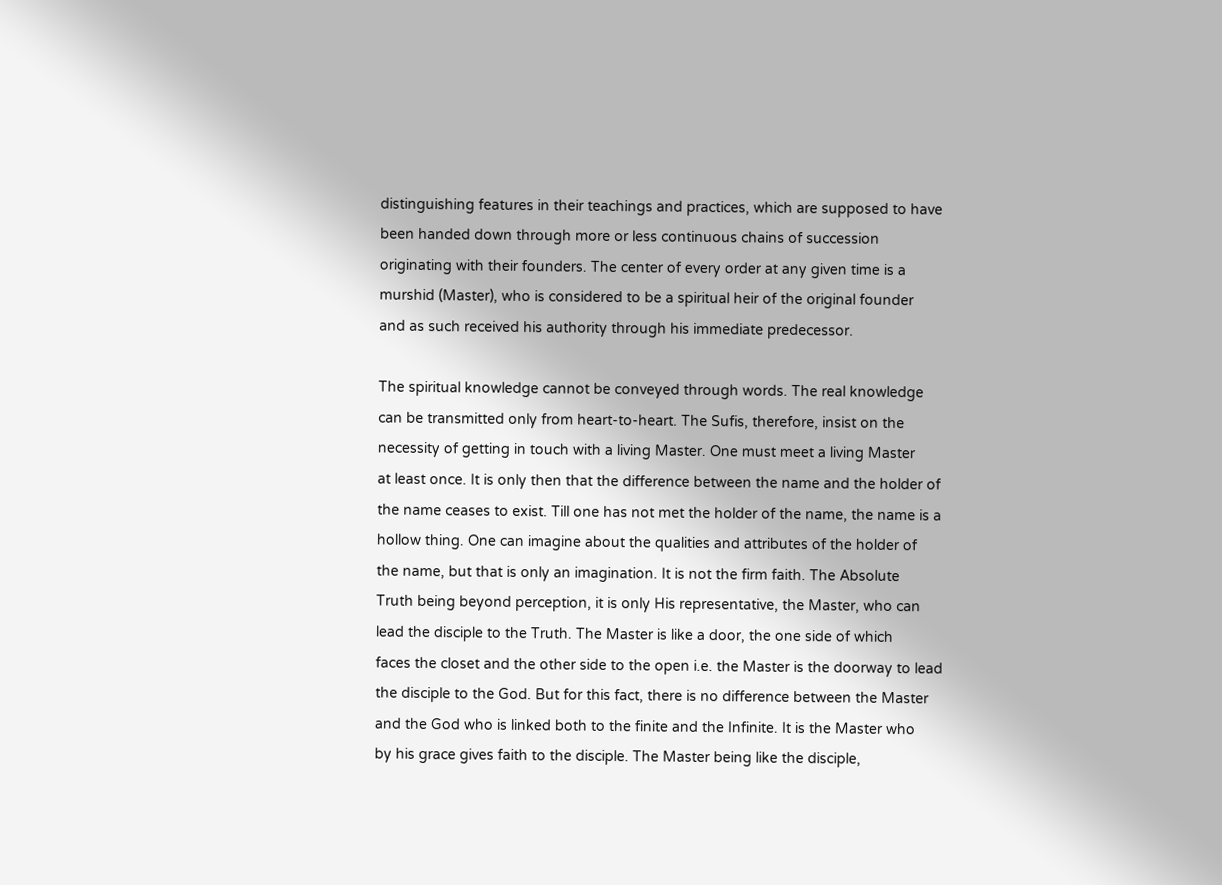distinguishing features in their teachings and practices, which are supposed to have
been handed down through more or less continuous chains of succession
originating with their founders. The center of every order at any given time is a
murshid (Master), who is considered to be a spiritual heir of the original founder
and as such received his authority through his immediate predecessor.

The spiritual knowledge cannot be conveyed through words. The real knowledge
can be transmitted only from heart-to-heart. The Sufis, therefore, insist on the
necessity of getting in touch with a living Master. One must meet a living Master
at least once. It is only then that the difference between the name and the holder of
the name ceases to exist. Till one has not met the holder of the name, the name is a
hollow thing. One can imagine about the qualities and attributes of the holder of
the name, but that is only an imagination. It is not the firm faith. The Absolute
Truth being beyond perception, it is only His representative, the Master, who can
lead the disciple to the Truth. The Master is like a door, the one side of which
faces the closet and the other side to the open i.e. the Master is the doorway to lead
the disciple to the God. But for this fact, there is no difference between the Master
and the God who is linked both to the finite and the Infinite. It is the Master who
by his grace gives faith to the disciple. The Master being like the disciple,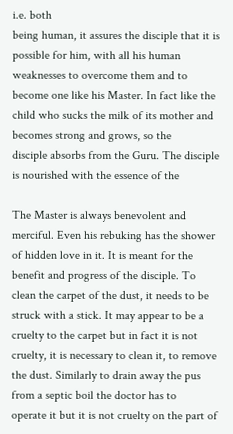i.e. both
being human, it assures the disciple that it is possible for him, with all his human
weaknesses to overcome them and to become one like his Master. In fact like the
child who sucks the milk of its mother and becomes strong and grows, so the
disciple absorbs from the Guru. The disciple is nourished with the essence of the

The Master is always benevolent and merciful. Even his rebuking has the shower
of hidden love in it. It is meant for the benefit and progress of the disciple. To
clean the carpet of the dust, it needs to be struck with a stick. It may appear to be a
cruelty to the carpet but in fact it is not cruelty, it is necessary to clean it, to remove
the dust. Similarly to drain away the pus from a septic boil the doctor has to
operate it but it is not cruelty on the part of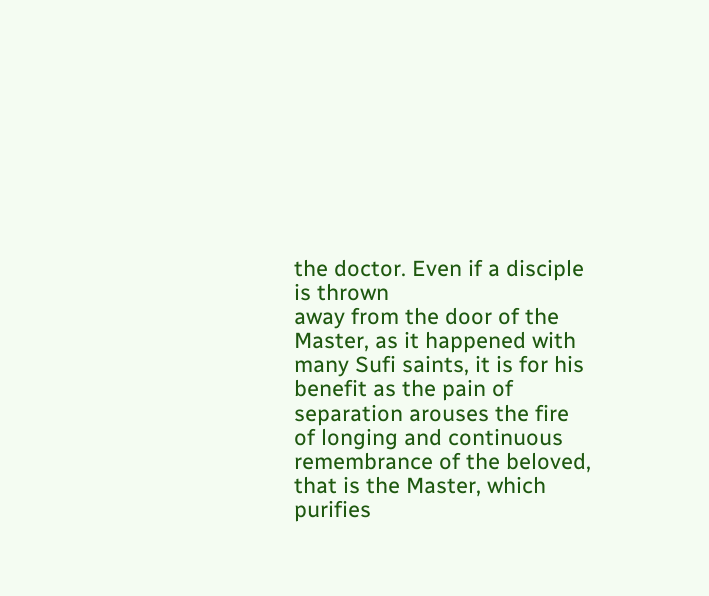the doctor. Even if a disciple is thrown
away from the door of the Master, as it happened with many Sufi saints, it is for his
benefit as the pain of separation arouses the fire of longing and continuous
remembrance of the beloved, that is the Master, which purifies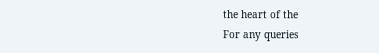the heart of the
For any queries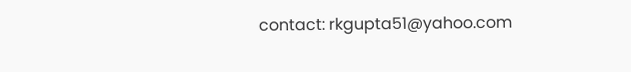contact: rkgupta51@yahoo.com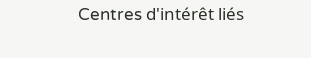Centres d'intérêt liés